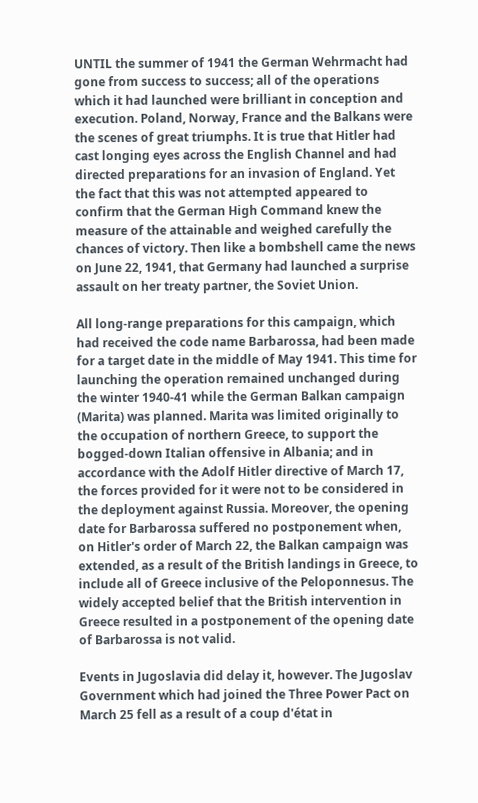UNTIL the summer of 1941 the German Wehrmacht had gone from success to success; all of the operations which it had launched were brilliant in conception and execution. Poland, Norway, France and the Balkans were the scenes of great triumphs. It is true that Hitler had cast longing eyes across the English Channel and had directed preparations for an invasion of England. Yet the fact that this was not attempted appeared to confirm that the German High Command knew the measure of the attainable and weighed carefully the chances of victory. Then like a bombshell came the news on June 22, 1941, that Germany had launched a surprise assault on her treaty partner, the Soviet Union.

All long-range preparations for this campaign, which had received the code name Barbarossa, had been made for a target date in the middle of May 1941. This time for launching the operation remained unchanged during the winter 1940-41 while the German Balkan campaign (Marita) was planned. Marita was limited originally to the occupation of northern Greece, to support the bogged-down Italian offensive in Albania; and in accordance with the Adolf Hitler directive of March 17, the forces provided for it were not to be considered in the deployment against Russia. Moreover, the opening date for Barbarossa suffered no postponement when, on Hitler's order of March 22, the Balkan campaign was extended, as a result of the British landings in Greece, to include all of Greece inclusive of the Peloponnesus. The widely accepted belief that the British intervention in Greece resulted in a postponement of the opening date of Barbarossa is not valid.

Events in Jugoslavia did delay it, however. The Jugoslav Government which had joined the Three Power Pact on March 25 fell as a result of a coup d'état in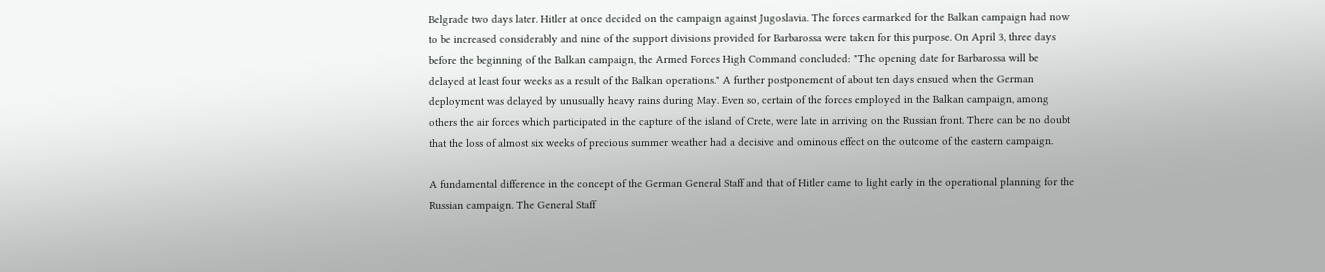Belgrade two days later. Hitler at once decided on the campaign against Jugoslavia. The forces earmarked for the Balkan campaign had now to be increased considerably and nine of the support divisions provided for Barbarossa were taken for this purpose. On April 3, three days before the beginning of the Balkan campaign, the Armed Forces High Command concluded: "The opening date for Barbarossa will be delayed at least four weeks as a result of the Balkan operations." A further postponement of about ten days ensued when the German deployment was delayed by unusually heavy rains during May. Even so, certain of the forces employed in the Balkan campaign, among others the air forces which participated in the capture of the island of Crete, were late in arriving on the Russian front. There can be no doubt that the loss of almost six weeks of precious summer weather had a decisive and ominous effect on the outcome of the eastern campaign.

A fundamental difference in the concept of the German General Staff and that of Hitler came to light early in the operational planning for the Russian campaign. The General Staff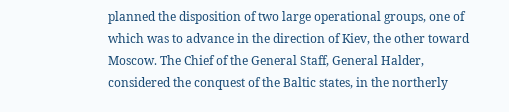planned the disposition of two large operational groups, one of which was to advance in the direction of Kiev, the other toward Moscow. The Chief of the General Staff, General Halder, considered the conquest of the Baltic states, in the northerly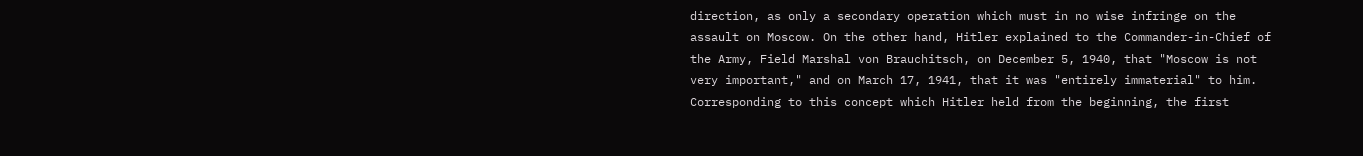direction, as only a secondary operation which must in no wise infringe on the assault on Moscow. On the other hand, Hitler explained to the Commander-in-Chief of the Army, Field Marshal von Brauchitsch, on December 5, 1940, that "Moscow is not very important," and on March 17, 1941, that it was "entirely immaterial" to him. Corresponding to this concept which Hitler held from the beginning, the first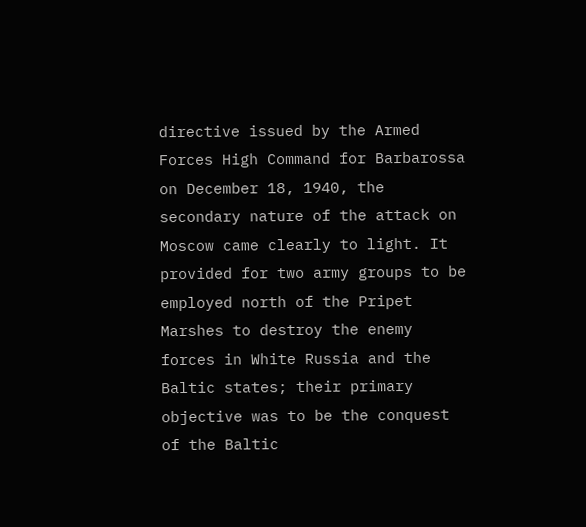directive issued by the Armed Forces High Command for Barbarossa on December 18, 1940, the secondary nature of the attack on Moscow came clearly to light. It provided for two army groups to be employed north of the Pripet Marshes to destroy the enemy forces in White Russia and the Baltic states; their primary objective was to be the conquest of the Baltic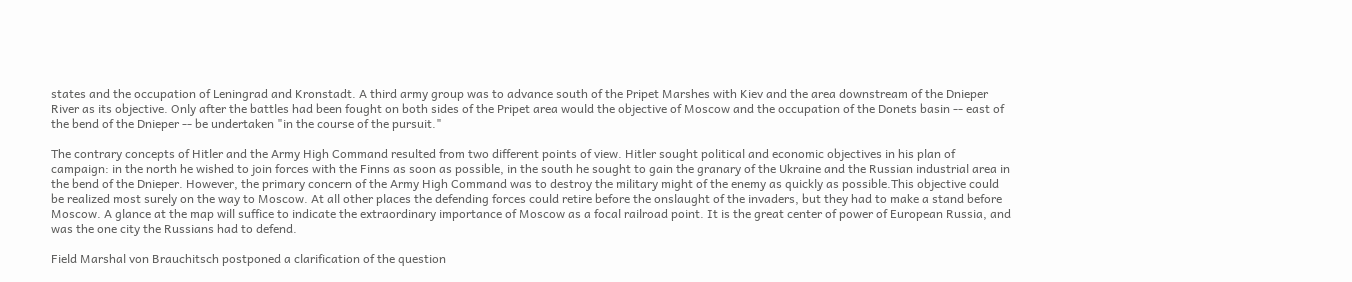states and the occupation of Leningrad and Kronstadt. A third army group was to advance south of the Pripet Marshes with Kiev and the area downstream of the Dnieper River as its objective. Only after the battles had been fought on both sides of the Pripet area would the objective of Moscow and the occupation of the Donets basin -- east of the bend of the Dnieper -- be undertaken "in the course of the pursuit."

The contrary concepts of Hitler and the Army High Command resulted from two different points of view. Hitler sought political and economic objectives in his plan of campaign: in the north he wished to join forces with the Finns as soon as possible, in the south he sought to gain the granary of the Ukraine and the Russian industrial area in the bend of the Dnieper. However, the primary concern of the Army High Command was to destroy the military might of the enemy as quickly as possible.This objective could be realized most surely on the way to Moscow. At all other places the defending forces could retire before the onslaught of the invaders, but they had to make a stand before Moscow. A glance at the map will suffice to indicate the extraordinary importance of Moscow as a focal railroad point. It is the great center of power of European Russia, and was the one city the Russians had to defend.

Field Marshal von Brauchitsch postponed a clarification of the question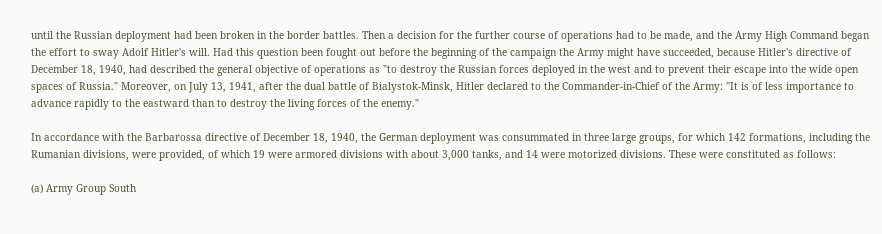until the Russian deployment had been broken in the border battles. Then a decision for the further course of operations had to be made, and the Army High Command began the effort to sway Adolf Hitler's will. Had this question been fought out before the beginning of the campaign the Army might have succeeded, because Hitler's directive of December 18, 1940, had described the general objective of operations as "to destroy the Russian forces deployed in the west and to prevent their escape into the wide open spaces of Russia." Moreover, on July 13, 1941, after the dual battle of Bialystok-Minsk, Hitler declared to the Commander-in-Chief of the Army: "It is of less importance to advance rapidly to the eastward than to destroy the living forces of the enemy."

In accordance with the Barbarossa directive of December 18, 1940, the German deployment was consummated in three large groups, for which 142 formations, including the Rumanian divisions, were provided, of which 19 were armored divisions with about 3,000 tanks, and 14 were motorized divisions. These were constituted as follows:

(a) Army Group South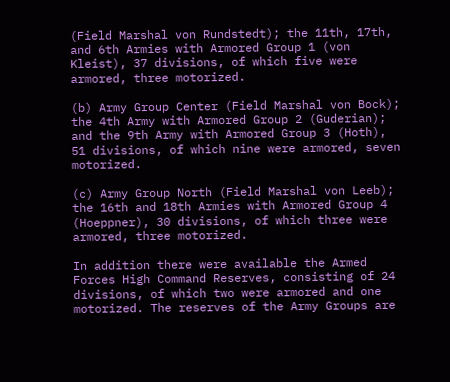(Field Marshal von Rundstedt); the 11th, 17th, and 6th Armies with Armored Group 1 (von Kleist), 37 divisions, of which five were armored, three motorized.

(b) Army Group Center (Field Marshal von Bock); the 4th Army with Armored Group 2 (Guderian); and the 9th Army with Armored Group 3 (Hoth), 51 divisions, of which nine were armored, seven motorized.

(c) Army Group North (Field Marshal von Leeb); the 16th and 18th Armies with Armored Group 4 (Hoeppner), 30 divisions, of which three were armored, three motorized.

In addition there were available the Armed Forces High Command Reserves, consisting of 24 divisions, of which two were armored and one motorized. The reserves of the Army Groups are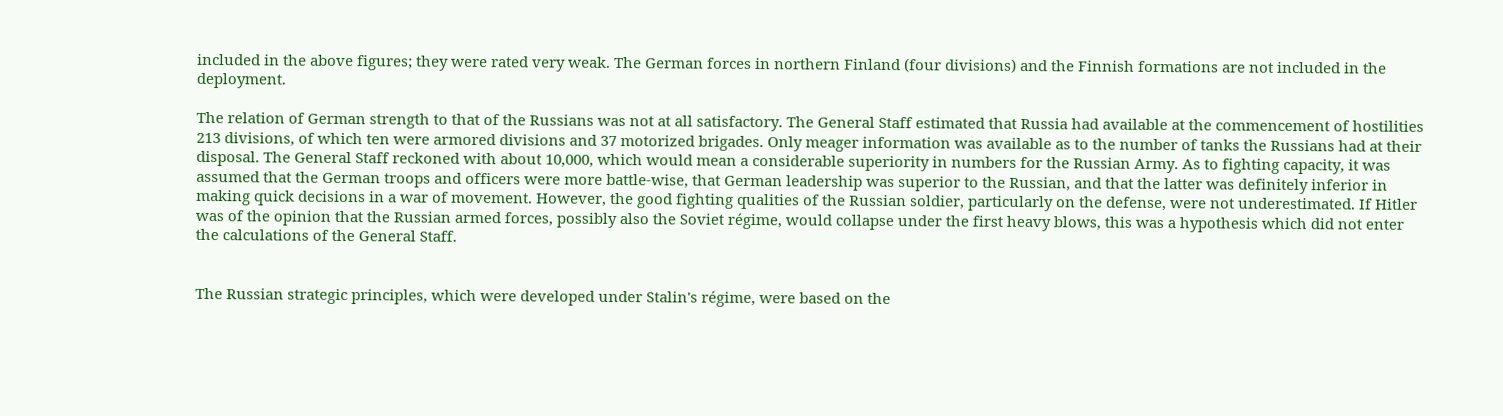included in the above figures; they were rated very weak. The German forces in northern Finland (four divisions) and the Finnish formations are not included in the deployment.

The relation of German strength to that of the Russians was not at all satisfactory. The General Staff estimated that Russia had available at the commencement of hostilities 213 divisions, of which ten were armored divisions and 37 motorized brigades. Only meager information was available as to the number of tanks the Russians had at their disposal. The General Staff reckoned with about 10,000, which would mean a considerable superiority in numbers for the Russian Army. As to fighting capacity, it was assumed that the German troops and officers were more battle-wise, that German leadership was superior to the Russian, and that the latter was definitely inferior in making quick decisions in a war of movement. However, the good fighting qualities of the Russian soldier, particularly on the defense, were not underestimated. If Hitler was of the opinion that the Russian armed forces, possibly also the Soviet régime, would collapse under the first heavy blows, this was a hypothesis which did not enter the calculations of the General Staff.


The Russian strategic principles, which were developed under Stalin's régime, were based on the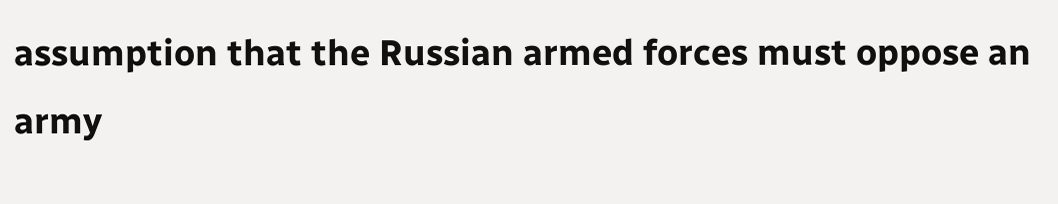assumption that the Russian armed forces must oppose an army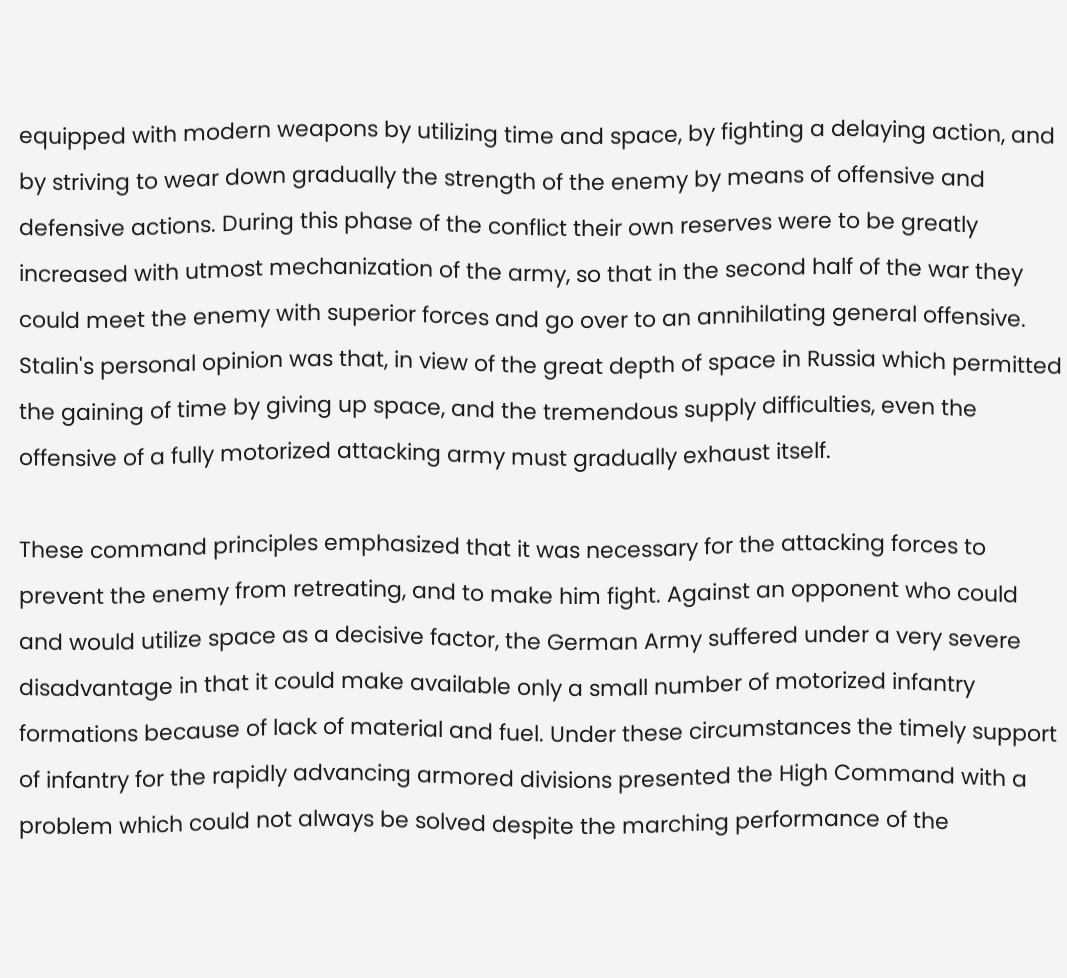equipped with modern weapons by utilizing time and space, by fighting a delaying action, and by striving to wear down gradually the strength of the enemy by means of offensive and defensive actions. During this phase of the conflict their own reserves were to be greatly increased with utmost mechanization of the army, so that in the second half of the war they could meet the enemy with superior forces and go over to an annihilating general offensive. Stalin's personal opinion was that, in view of the great depth of space in Russia which permitted the gaining of time by giving up space, and the tremendous supply difficulties, even the offensive of a fully motorized attacking army must gradually exhaust itself.

These command principles emphasized that it was necessary for the attacking forces to prevent the enemy from retreating, and to make him fight. Against an opponent who could and would utilize space as a decisive factor, the German Army suffered under a very severe disadvantage in that it could make available only a small number of motorized infantry formations because of lack of material and fuel. Under these circumstances the timely support of infantry for the rapidly advancing armored divisions presented the High Command with a problem which could not always be solved despite the marching performance of the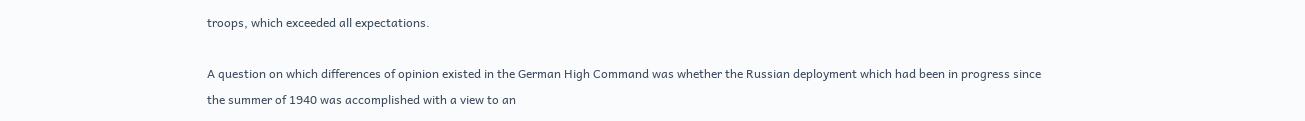troops, which exceeded all expectations.

A question on which differences of opinion existed in the German High Command was whether the Russian deployment which had been in progress since the summer of 1940 was accomplished with a view to an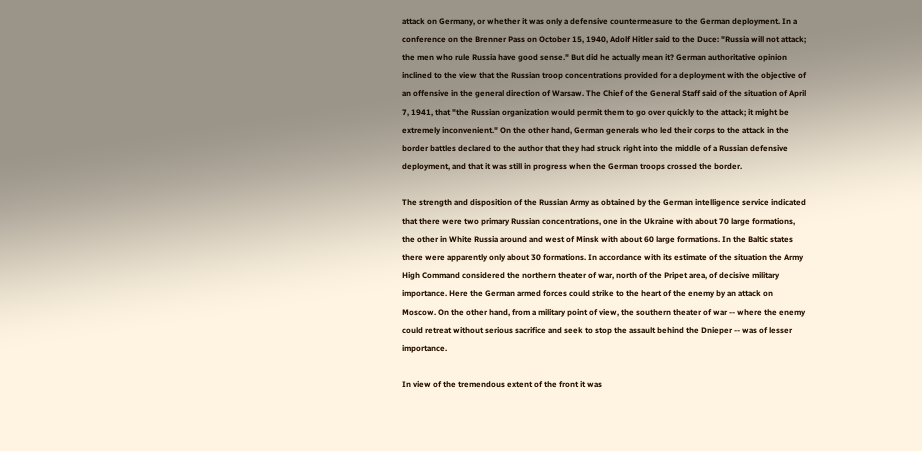attack on Germany, or whether it was only a defensive countermeasure to the German deployment. In a conference on the Brenner Pass on October 15, 1940, Adolf Hitler said to the Duce: "Russia will not attack; the men who rule Russia have good sense." But did he actually mean it? German authoritative opinion inclined to the view that the Russian troop concentrations provided for a deployment with the objective of an offensive in the general direction of Warsaw. The Chief of the General Staff said of the situation of April 7, 1941, that "the Russian organization would permit them to go over quickly to the attack; it might be extremely inconvenient." On the other hand, German generals who led their corps to the attack in the border battles declared to the author that they had struck right into the middle of a Russian defensive deployment, and that it was still in progress when the German troops crossed the border.

The strength and disposition of the Russian Army as obtained by the German intelligence service indicated that there were two primary Russian concentrations, one in the Ukraine with about 70 large formations, the other in White Russia around and west of Minsk with about 60 large formations. In the Baltic states there were apparently only about 30 formations. In accordance with its estimate of the situation the Army High Command considered the northern theater of war, north of the Pripet area, of decisive military importance. Here the German armed forces could strike to the heart of the enemy by an attack on Moscow. On the other hand, from a military point of view, the southern theater of war -- where the enemy could retreat without serious sacrifice and seek to stop the assault behind the Dnieper -- was of lesser importance.

In view of the tremendous extent of the front it was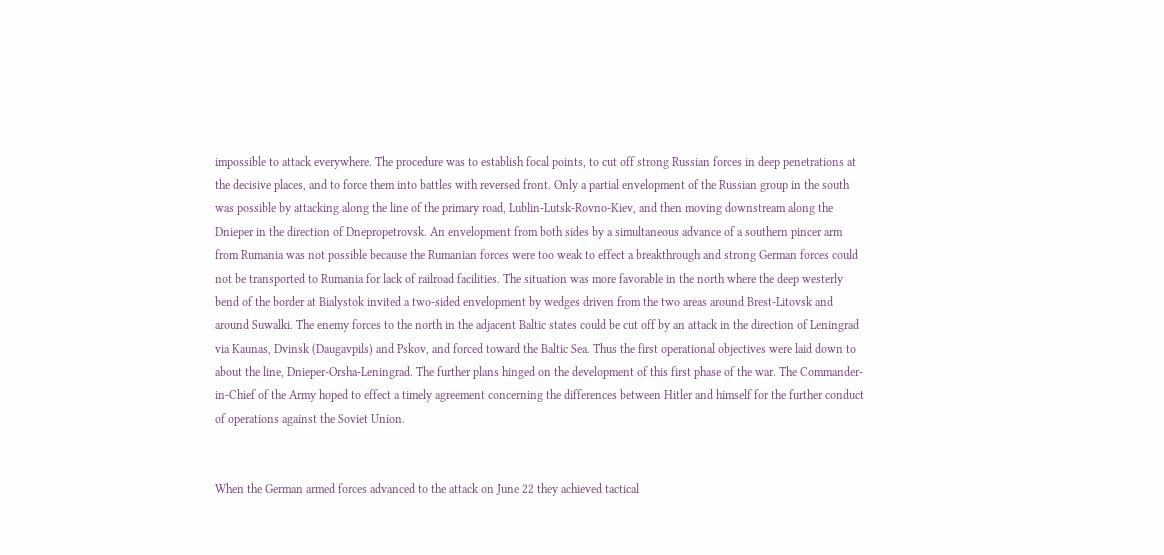impossible to attack everywhere. The procedure was to establish focal points, to cut off strong Russian forces in deep penetrations at the decisive places, and to force them into battles with reversed front. Only a partial envelopment of the Russian group in the south was possible by attacking along the line of the primary road, Lublin-Lutsk-Rovno-Kiev, and then moving downstream along the Dnieper in the direction of Dnepropetrovsk. An envelopment from both sides by a simultaneous advance of a southern pincer arm from Rumania was not possible because the Rumanian forces were too weak to effect a breakthrough and strong German forces could not be transported to Rumania for lack of railroad facilities. The situation was more favorable in the north where the deep westerly bend of the border at Bialystok invited a two-sided envelopment by wedges driven from the two areas around Brest-Litovsk and around Suwalki. The enemy forces to the north in the adjacent Baltic states could be cut off by an attack in the direction of Leningrad via Kaunas, Dvinsk (Daugavpils) and Pskov, and forced toward the Baltic Sea. Thus the first operational objectives were laid down to about the line, Dnieper-Orsha-Leningrad. The further plans hinged on the development of this first phase of the war. The Commander-in-Chief of the Army hoped to effect a timely agreement concerning the differences between Hitler and himself for the further conduct of operations against the Soviet Union.


When the German armed forces advanced to the attack on June 22 they achieved tactical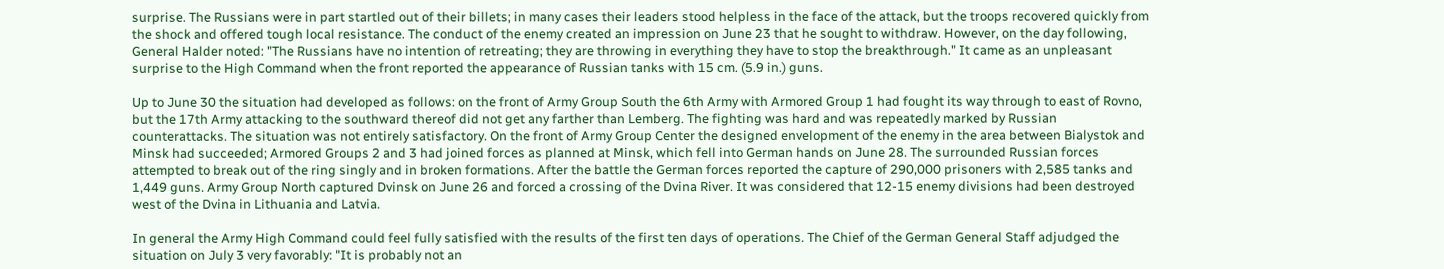surprise. The Russians were in part startled out of their billets; in many cases their leaders stood helpless in the face of the attack, but the troops recovered quickly from the shock and offered tough local resistance. The conduct of the enemy created an impression on June 23 that he sought to withdraw. However, on the day following, General Halder noted: "The Russians have no intention of retreating; they are throwing in everything they have to stop the breakthrough." It came as an unpleasant surprise to the High Command when the front reported the appearance of Russian tanks with 15 cm. (5.9 in.) guns.

Up to June 30 the situation had developed as follows: on the front of Army Group South the 6th Army with Armored Group 1 had fought its way through to east of Rovno, but the 17th Army attacking to the southward thereof did not get any farther than Lemberg. The fighting was hard and was repeatedly marked by Russian counterattacks. The situation was not entirely satisfactory. On the front of Army Group Center the designed envelopment of the enemy in the area between Bialystok and Minsk had succeeded; Armored Groups 2 and 3 had joined forces as planned at Minsk, which fell into German hands on June 28. The surrounded Russian forces attempted to break out of the ring singly and in broken formations. After the battle the German forces reported the capture of 290,000 prisoners with 2,585 tanks and 1,449 guns. Army Group North captured Dvinsk on June 26 and forced a crossing of the Dvina River. It was considered that 12-15 enemy divisions had been destroyed west of the Dvina in Lithuania and Latvia.

In general the Army High Command could feel fully satisfied with the results of the first ten days of operations. The Chief of the German General Staff adjudged the situation on July 3 very favorably: "It is probably not an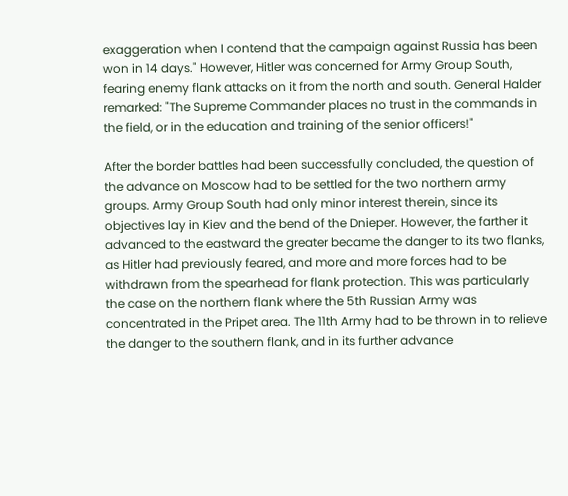exaggeration when I contend that the campaign against Russia has been won in 14 days." However, Hitler was concerned for Army Group South, fearing enemy flank attacks on it from the north and south. General Halder remarked: "The Supreme Commander places no trust in the commands in the field, or in the education and training of the senior officers!"

After the border battles had been successfully concluded, the question of the advance on Moscow had to be settled for the two northern army groups. Army Group South had only minor interest therein, since its objectives lay in Kiev and the bend of the Dnieper. However, the farther it advanced to the eastward the greater became the danger to its two flanks, as Hitler had previously feared, and more and more forces had to be withdrawn from the spearhead for flank protection. This was particularly the case on the northern flank where the 5th Russian Army was concentrated in the Pripet area. The 11th Army had to be thrown in to relieve the danger to the southern flank, and in its further advance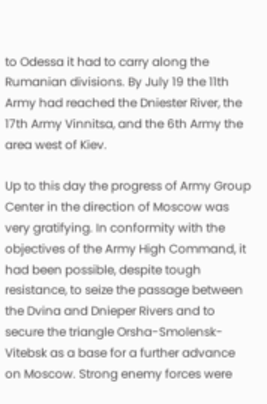to Odessa it had to carry along the Rumanian divisions. By July 19 the 11th Army had reached the Dniester River, the 17th Army Vinnitsa, and the 6th Army the area west of Kiev.

Up to this day the progress of Army Group Center in the direction of Moscow was very gratifying. In conformity with the objectives of the Army High Command, it had been possible, despite tough resistance, to seize the passage between the Dvina and Dnieper Rivers and to secure the triangle Orsha-Smolensk-Vitebsk as a base for a further advance on Moscow. Strong enemy forces were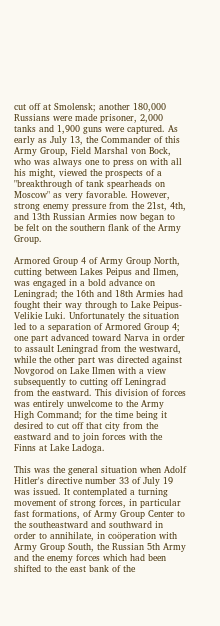cut off at Smolensk; another 180,000 Russians were made prisoner, 2,000 tanks and 1,900 guns were captured. As early as July 13, the Commander of this Army Group, Field Marshal von Bock, who was always one to press on with all his might, viewed the prospects of a "breakthrough of tank spearheads on Moscow" as very favorable. However, strong enemy pressure from the 21st, 4th, and 13th Russian Armies now began to be felt on the southern flank of the Army Group.

Armored Group 4 of Army Group North, cutting between Lakes Peipus and Ilmen, was engaged in a bold advance on Leningrad; the 16th and 18th Armies had fought their way through to Lake Peipus-Velikie Luki. Unfortunately the situation led to a separation of Armored Group 4; one part advanced toward Narva in order to assault Leningrad from the westward, while the other part was directed against Novgorod on Lake Ilmen with a view subsequently to cutting off Leningrad from the eastward. This division of forces was entirely unwelcome to the Army High Command; for the time being it desired to cut off that city from the eastward and to join forces with the Finns at Lake Ladoga.

This was the general situation when Adolf Hitler's directive number 33 of July 19 was issued. It contemplated a turning movement of strong forces, in particular fast formations, of Army Group Center to the southeastward and southward in order to annihilate, in coöperation with Army Group South, the Russian 5th Army and the enemy forces which had been shifted to the east bank of the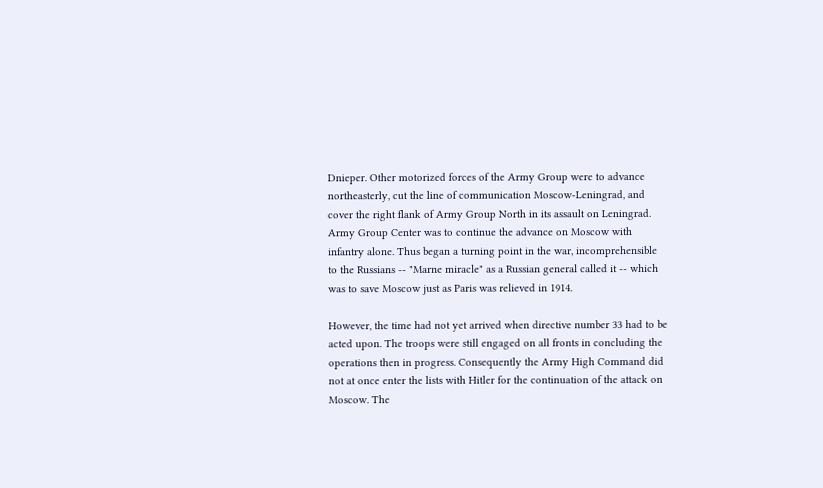Dnieper. Other motorized forces of the Army Group were to advance northeasterly, cut the line of communication Moscow-Leningrad, and cover the right flank of Army Group North in its assault on Leningrad. Army Group Center was to continue the advance on Moscow with infantry alone. Thus began a turning point in the war, incomprehensible to the Russians -- "Marne miracle" as a Russian general called it -- which was to save Moscow just as Paris was relieved in 1914.

However, the time had not yet arrived when directive number 33 had to be acted upon. The troops were still engaged on all fronts in concluding the operations then in progress. Consequently the Army High Command did not at once enter the lists with Hitler for the continuation of the attack on Moscow. The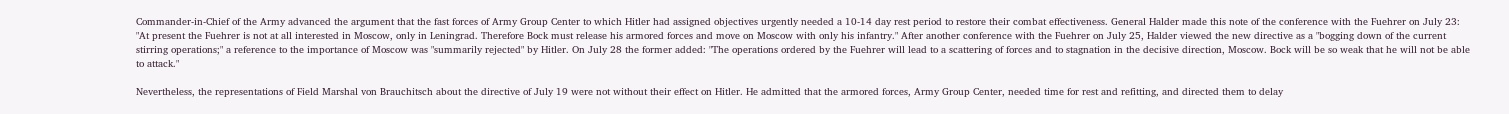Commander-in-Chief of the Army advanced the argument that the fast forces of Army Group Center to which Hitler had assigned objectives urgently needed a 10-14 day rest period to restore their combat effectiveness. General Halder made this note of the conference with the Fuehrer on July 23: "At present the Fuehrer is not at all interested in Moscow, only in Leningrad. Therefore Bock must release his armored forces and move on Moscow with only his infantry." After another conference with the Fuehrer on July 25, Halder viewed the new directive as a "bogging down of the current stirring operations;" a reference to the importance of Moscow was "summarily rejected" by Hitler. On July 28 the former added: "The operations ordered by the Fuehrer will lead to a scattering of forces and to stagnation in the decisive direction, Moscow. Bock will be so weak that he will not be able to attack."

Nevertheless, the representations of Field Marshal von Brauchitsch about the directive of July 19 were not without their effect on Hitler. He admitted that the armored forces, Army Group Center, needed time for rest and refitting, and directed them to delay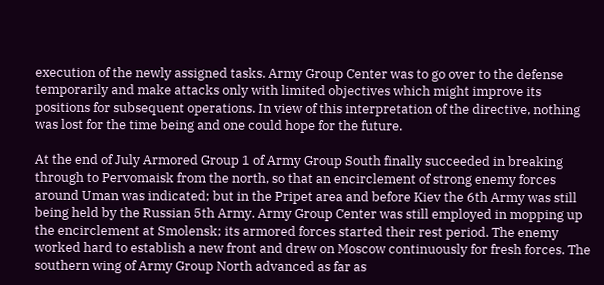execution of the newly assigned tasks. Army Group Center was to go over to the defense temporarily and make attacks only with limited objectives which might improve its positions for subsequent operations. In view of this interpretation of the directive, nothing was lost for the time being and one could hope for the future.

At the end of July Armored Group 1 of Army Group South finally succeeded in breaking through to Pervomaisk from the north, so that an encirclement of strong enemy forces around Uman was indicated; but in the Pripet area and before Kiev the 6th Army was still being held by the Russian 5th Army. Army Group Center was still employed in mopping up the encirclement at Smolensk; its armored forces started their rest period. The enemy worked hard to establish a new front and drew on Moscow continuously for fresh forces. The southern wing of Army Group North advanced as far as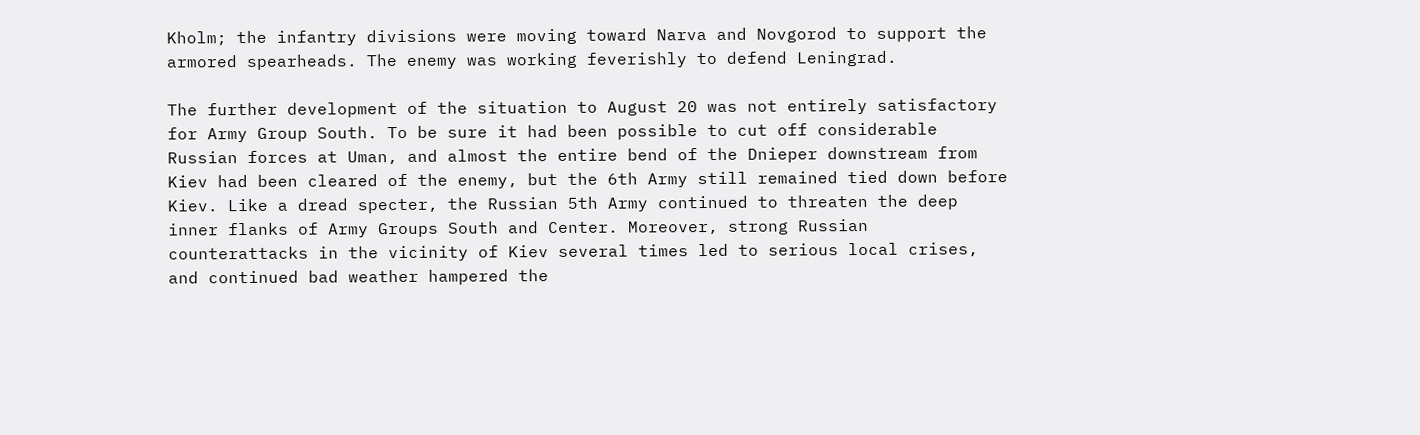Kholm; the infantry divisions were moving toward Narva and Novgorod to support the armored spearheads. The enemy was working feverishly to defend Leningrad.

The further development of the situation to August 20 was not entirely satisfactory for Army Group South. To be sure it had been possible to cut off considerable Russian forces at Uman, and almost the entire bend of the Dnieper downstream from Kiev had been cleared of the enemy, but the 6th Army still remained tied down before Kiev. Like a dread specter, the Russian 5th Army continued to threaten the deep inner flanks of Army Groups South and Center. Moreover, strong Russian counterattacks in the vicinity of Kiev several times led to serious local crises, and continued bad weather hampered the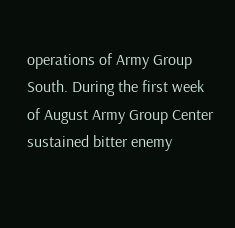operations of Army Group South. During the first week of August Army Group Center sustained bitter enemy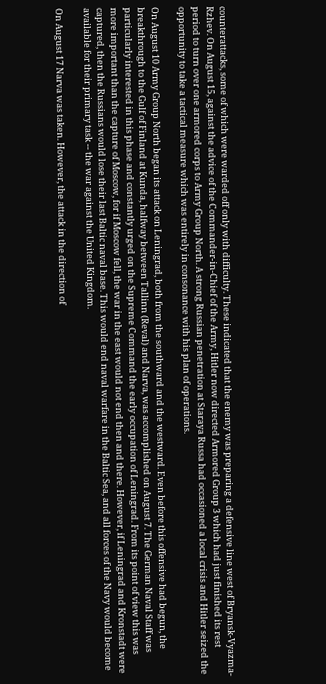counterattacks, some of which were warded off only with difficulty. These indicated that the enemy was preparing a defensive line west of Bryansk-Vyazma-Rzhev. On August 15, against the advice of the Commander-in-Chief of the Army, Hitler now directed Armored Group 3 which had just finished its rest period to turn over one armored corps to Army Group North. A strong Russian penetration at Staraya Russa had occasioned a local crisis and Hitler seized the opportunity to take a tactical measure which was entirely in consonance with his plan of operations.

On August 10 Army Group North began its attack on Leningrad, both from the southward and the westward. Even before this offensive had begun, the breakthrough to the Gulf of Finland at Kunda, halfway between Tallinn (Reval) and Narva, was accomplished on August 7. The German Naval Staff was particularly interested in this phase and constantly urged on the Supreme Command the early occupation of Leningrad. From its point of view this was more important than the capture of Moscow, for if Moscow fell, the war in the east would not end then and there. However, if Leningrad and Kronstadt were captured, then the Russians would lose their last Baltic naval base. This would end naval warfare in the Baltic Sea, and all forces of the Navy would become available for their primary task -- the war against the United Kingdom.

On August 17 Narva was taken. However, the attack in the direction of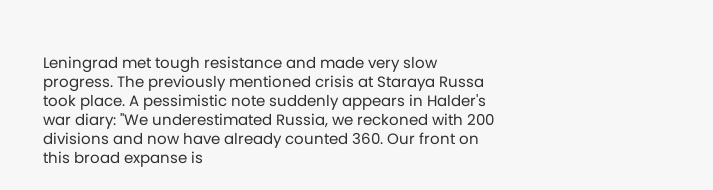Leningrad met tough resistance and made very slow progress. The previously mentioned crisis at Staraya Russa took place. A pessimistic note suddenly appears in Halder's war diary: "We underestimated Russia, we reckoned with 200 divisions and now have already counted 360. Our front on this broad expanse is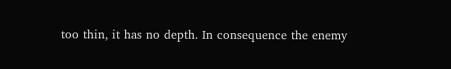too thin, it has no depth. In consequence the enemy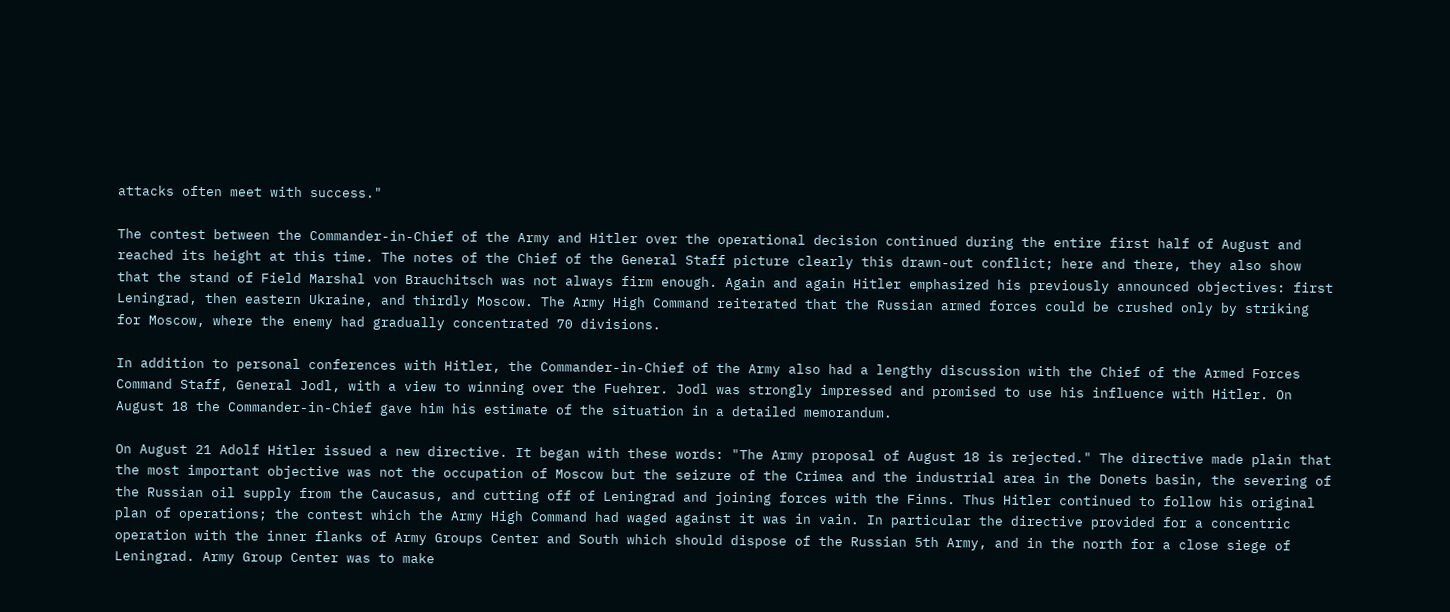attacks often meet with success."

The contest between the Commander-in-Chief of the Army and Hitler over the operational decision continued during the entire first half of August and reached its height at this time. The notes of the Chief of the General Staff picture clearly this drawn-out conflict; here and there, they also show that the stand of Field Marshal von Brauchitsch was not always firm enough. Again and again Hitler emphasized his previously announced objectives: first Leningrad, then eastern Ukraine, and thirdly Moscow. The Army High Command reiterated that the Russian armed forces could be crushed only by striking for Moscow, where the enemy had gradually concentrated 70 divisions.

In addition to personal conferences with Hitler, the Commander-in-Chief of the Army also had a lengthy discussion with the Chief of the Armed Forces Command Staff, General Jodl, with a view to winning over the Fuehrer. Jodl was strongly impressed and promised to use his influence with Hitler. On August 18 the Commander-in-Chief gave him his estimate of the situation in a detailed memorandum.

On August 21 Adolf Hitler issued a new directive. It began with these words: "The Army proposal of August 18 is rejected." The directive made plain that the most important objective was not the occupation of Moscow but the seizure of the Crimea and the industrial area in the Donets basin, the severing of the Russian oil supply from the Caucasus, and cutting off of Leningrad and joining forces with the Finns. Thus Hitler continued to follow his original plan of operations; the contest which the Army High Command had waged against it was in vain. In particular the directive provided for a concentric operation with the inner flanks of Army Groups Center and South which should dispose of the Russian 5th Army, and in the north for a close siege of Leningrad. Army Group Center was to make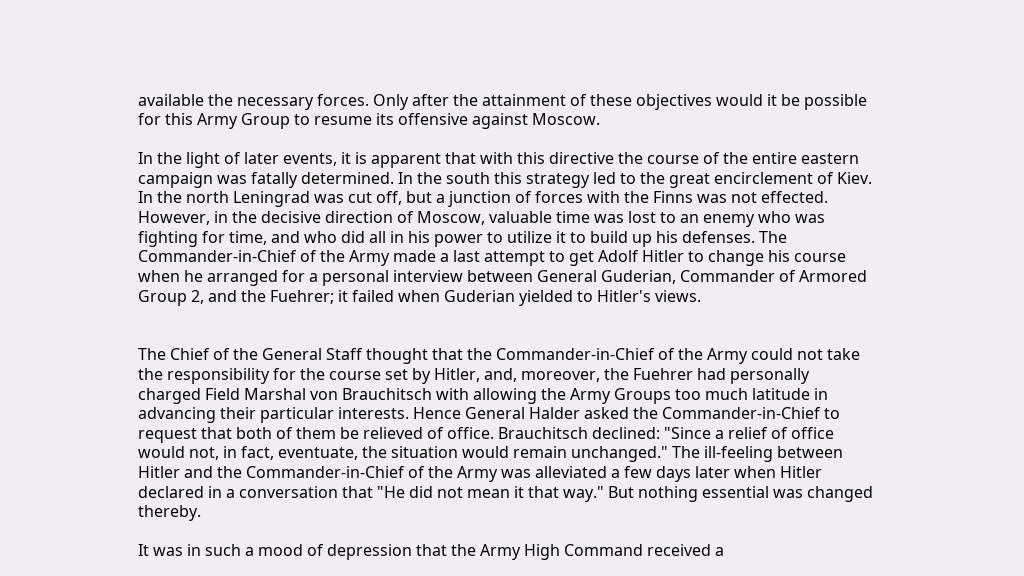available the necessary forces. Only after the attainment of these objectives would it be possible for this Army Group to resume its offensive against Moscow.

In the light of later events, it is apparent that with this directive the course of the entire eastern campaign was fatally determined. In the south this strategy led to the great encirclement of Kiev. In the north Leningrad was cut off, but a junction of forces with the Finns was not effected. However, in the decisive direction of Moscow, valuable time was lost to an enemy who was fighting for time, and who did all in his power to utilize it to build up his defenses. The Commander-in-Chief of the Army made a last attempt to get Adolf Hitler to change his course when he arranged for a personal interview between General Guderian, Commander of Armored Group 2, and the Fuehrer; it failed when Guderian yielded to Hitler's views.


The Chief of the General Staff thought that the Commander-in-Chief of the Army could not take the responsibility for the course set by Hitler, and, moreover, the Fuehrer had personally charged Field Marshal von Brauchitsch with allowing the Army Groups too much latitude in advancing their particular interests. Hence General Halder asked the Commander-in-Chief to request that both of them be relieved of office. Brauchitsch declined: "Since a relief of office would not, in fact, eventuate, the situation would remain unchanged." The ill-feeling between Hitler and the Commander-in-Chief of the Army was alleviated a few days later when Hitler declared in a conversation that "He did not mean it that way." But nothing essential was changed thereby.

It was in such a mood of depression that the Army High Command received a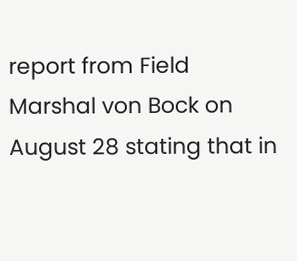report from Field Marshal von Bock on August 28 stating that in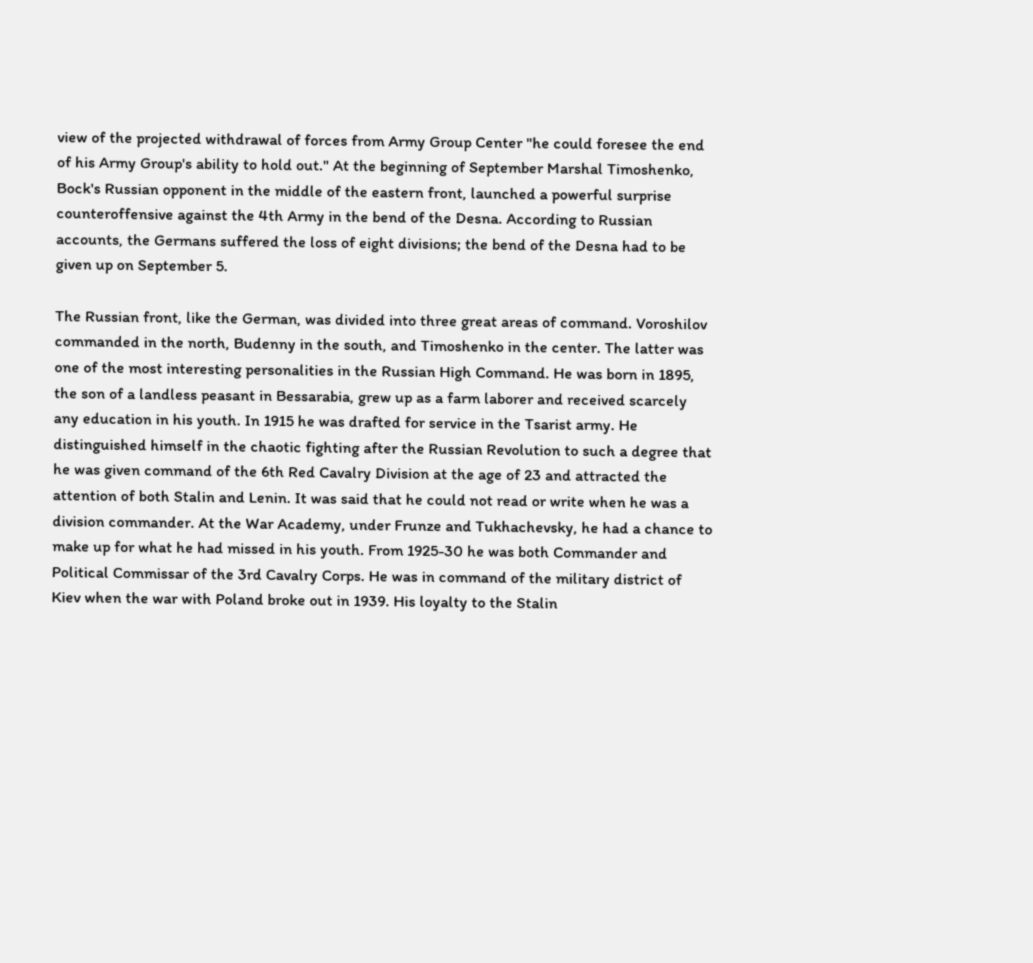view of the projected withdrawal of forces from Army Group Center "he could foresee the end of his Army Group's ability to hold out." At the beginning of September Marshal Timoshenko, Bock's Russian opponent in the middle of the eastern front, launched a powerful surprise counteroffensive against the 4th Army in the bend of the Desna. According to Russian accounts, the Germans suffered the loss of eight divisions; the bend of the Desna had to be given up on September 5.

The Russian front, like the German, was divided into three great areas of command. Voroshilov commanded in the north, Budenny in the south, and Timoshenko in the center. The latter was one of the most interesting personalities in the Russian High Command. He was born in 1895, the son of a landless peasant in Bessarabia, grew up as a farm laborer and received scarcely any education in his youth. In 1915 he was drafted for service in the Tsarist army. He distinguished himself in the chaotic fighting after the Russian Revolution to such a degree that he was given command of the 6th Red Cavalry Division at the age of 23 and attracted the attention of both Stalin and Lenin. It was said that he could not read or write when he was a division commander. At the War Academy, under Frunze and Tukhachevsky, he had a chance to make up for what he had missed in his youth. From 1925-30 he was both Commander and Political Commissar of the 3rd Cavalry Corps. He was in command of the military district of Kiev when the war with Poland broke out in 1939. His loyalty to the Stalin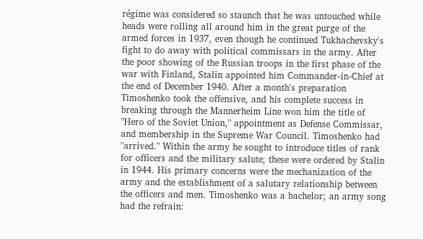régime was considered so staunch that he was untouched while heads were rolling all around him in the great purge of the armed forces in 1937, even though he continued Tukhachevsky's fight to do away with political commissars in the army. After the poor showing of the Russian troops in the first phase of the war with Finland, Stalin appointed him Commander-in-Chief at the end of December 1940. After a month's preparation Timoshenko took the offensive, and his complete success in breaking through the Mannerheim Line won him the title of "Hero of the Soviet Union," appointment as Defense Commissar, and membership in the Supreme War Council. Timoshenko had "arrived." Within the army he sought to introduce titles of rank for officers and the military salute; these were ordered by Stalin in 1944. His primary concerns were the mechanization of the army and the establishment of a salutary relationship between the officers and men. Timoshenko was a bachelor; an army song had the refrain: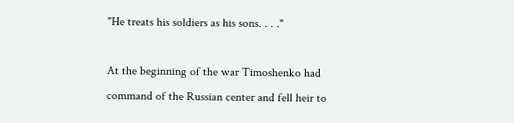"He treats his soldiers as his sons. . . ."

At the beginning of the war Timoshenko had command of the Russian center and fell heir to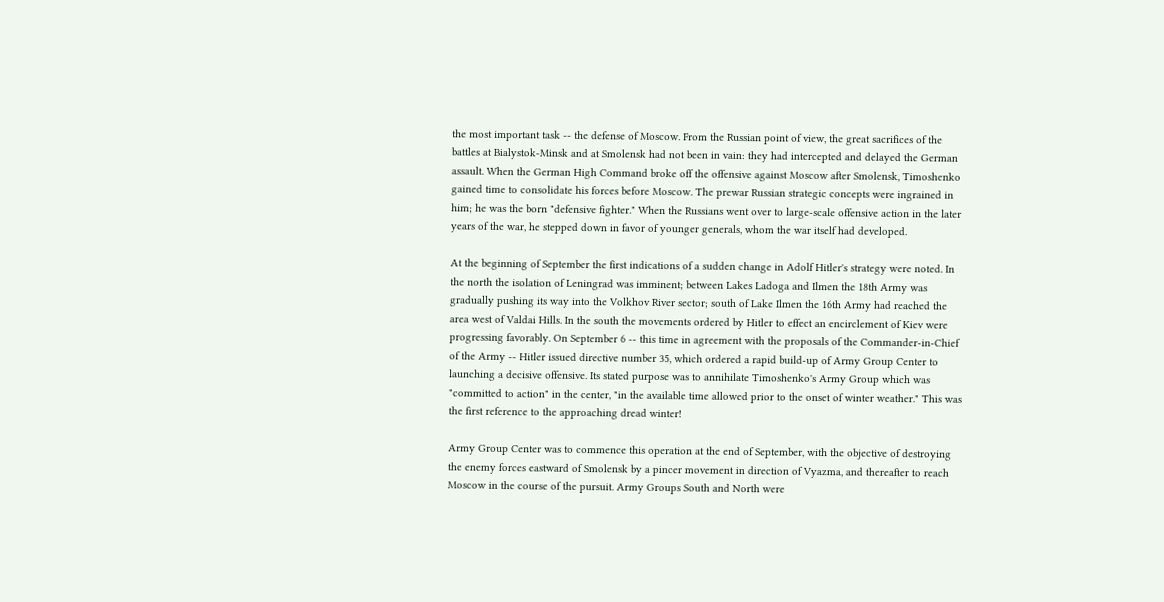the most important task -- the defense of Moscow. From the Russian point of view, the great sacrifices of the battles at Bialystok-Minsk and at Smolensk had not been in vain: they had intercepted and delayed the German assault. When the German High Command broke off the offensive against Moscow after Smolensk, Timoshenko gained time to consolidate his forces before Moscow. The prewar Russian strategic concepts were ingrained in him; he was the born "defensive fighter." When the Russians went over to large-scale offensive action in the later years of the war, he stepped down in favor of younger generals, whom the war itself had developed.

At the beginning of September the first indications of a sudden change in Adolf Hitler's strategy were noted. In the north the isolation of Leningrad was imminent; between Lakes Ladoga and Ilmen the 18th Army was gradually pushing its way into the Volkhov River sector; south of Lake Ilmen the 16th Army had reached the area west of Valdai Hills. In the south the movements ordered by Hitler to effect an encirclement of Kiev were progressing favorably. On September 6 -- this time in agreement with the proposals of the Commander-in-Chief of the Army -- Hitler issued directive number 35, which ordered a rapid build-up of Army Group Center to launching a decisive offensive. Its stated purpose was to annihilate Timoshenko's Army Group which was "committed to action" in the center, "in the available time allowed prior to the onset of winter weather." This was the first reference to the approaching dread winter!

Army Group Center was to commence this operation at the end of September, with the objective of destroying the enemy forces eastward of Smolensk by a pincer movement in direction of Vyazma, and thereafter to reach Moscow in the course of the pursuit. Army Groups South and North were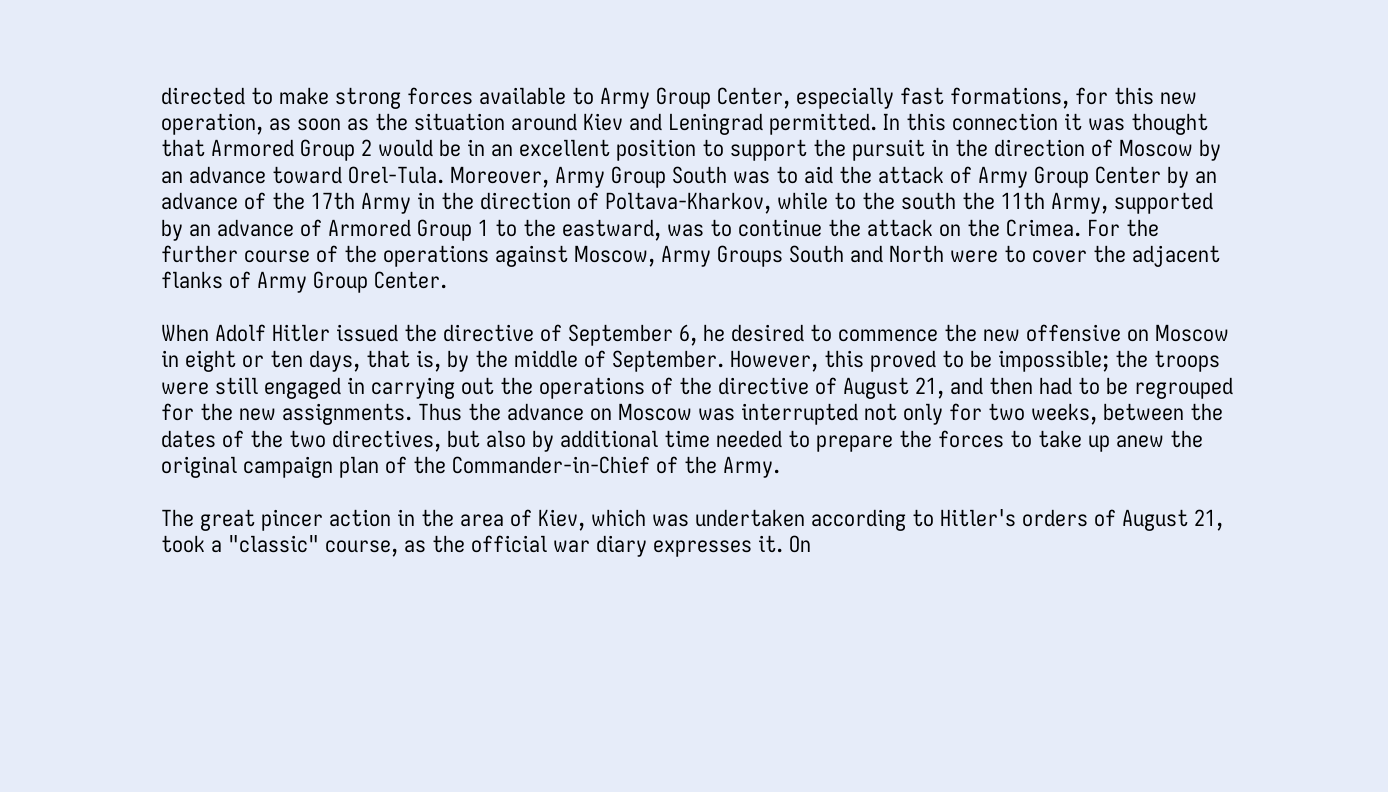directed to make strong forces available to Army Group Center, especially fast formations, for this new operation, as soon as the situation around Kiev and Leningrad permitted. In this connection it was thought that Armored Group 2 would be in an excellent position to support the pursuit in the direction of Moscow by an advance toward Orel-Tula. Moreover, Army Group South was to aid the attack of Army Group Center by an advance of the 17th Army in the direction of Poltava-Kharkov, while to the south the 11th Army, supported by an advance of Armored Group 1 to the eastward, was to continue the attack on the Crimea. For the further course of the operations against Moscow, Army Groups South and North were to cover the adjacent flanks of Army Group Center.

When Adolf Hitler issued the directive of September 6, he desired to commence the new offensive on Moscow in eight or ten days, that is, by the middle of September. However, this proved to be impossible; the troops were still engaged in carrying out the operations of the directive of August 21, and then had to be regrouped for the new assignments. Thus the advance on Moscow was interrupted not only for two weeks, between the dates of the two directives, but also by additional time needed to prepare the forces to take up anew the original campaign plan of the Commander-in-Chief of the Army.

The great pincer action in the area of Kiev, which was undertaken according to Hitler's orders of August 21, took a "classic" course, as the official war diary expresses it. On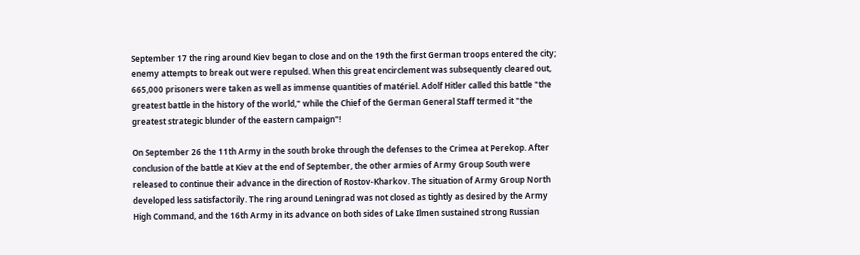September 17 the ring around Kiev began to close and on the 19th the first German troops entered the city; enemy attempts to break out were repulsed. When this great encirclement was subsequently cleared out, 665,000 prisoners were taken as well as immense quantities of matériel. Adolf Hitler called this battle "the greatest battle in the history of the world," while the Chief of the German General Staff termed it "the greatest strategic blunder of the eastern campaign"!

On September 26 the 11th Army in the south broke through the defenses to the Crimea at Perekop. After conclusion of the battle at Kiev at the end of September, the other armies of Army Group South were released to continue their advance in the direction of Rostov-Kharkov. The situation of Army Group North developed less satisfactorily. The ring around Leningrad was not closed as tightly as desired by the Army High Command, and the 16th Army in its advance on both sides of Lake Ilmen sustained strong Russian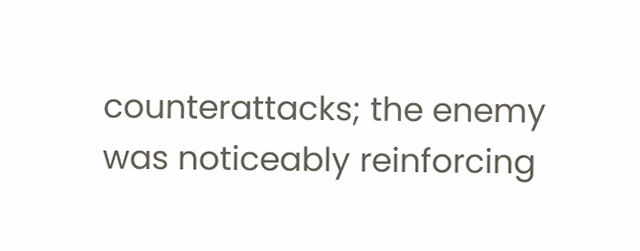counterattacks; the enemy was noticeably reinforcing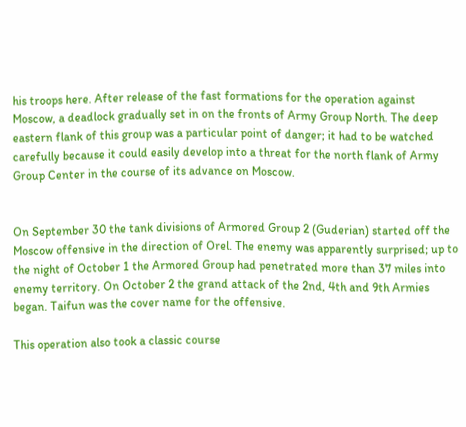his troops here. After release of the fast formations for the operation against Moscow, a deadlock gradually set in on the fronts of Army Group North. The deep eastern flank of this group was a particular point of danger; it had to be watched carefully because it could easily develop into a threat for the north flank of Army Group Center in the course of its advance on Moscow.


On September 30 the tank divisions of Armored Group 2 (Guderian) started off the Moscow offensive in the direction of Orel. The enemy was apparently surprised; up to the night of October 1 the Armored Group had penetrated more than 37 miles into enemy territory. On October 2 the grand attack of the 2nd, 4th and 9th Armies began. Taifun was the cover name for the offensive.

This operation also took a classic course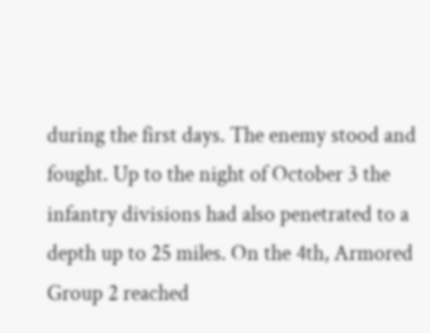during the first days. The enemy stood and fought. Up to the night of October 3 the infantry divisions had also penetrated to a depth up to 25 miles. On the 4th, Armored Group 2 reached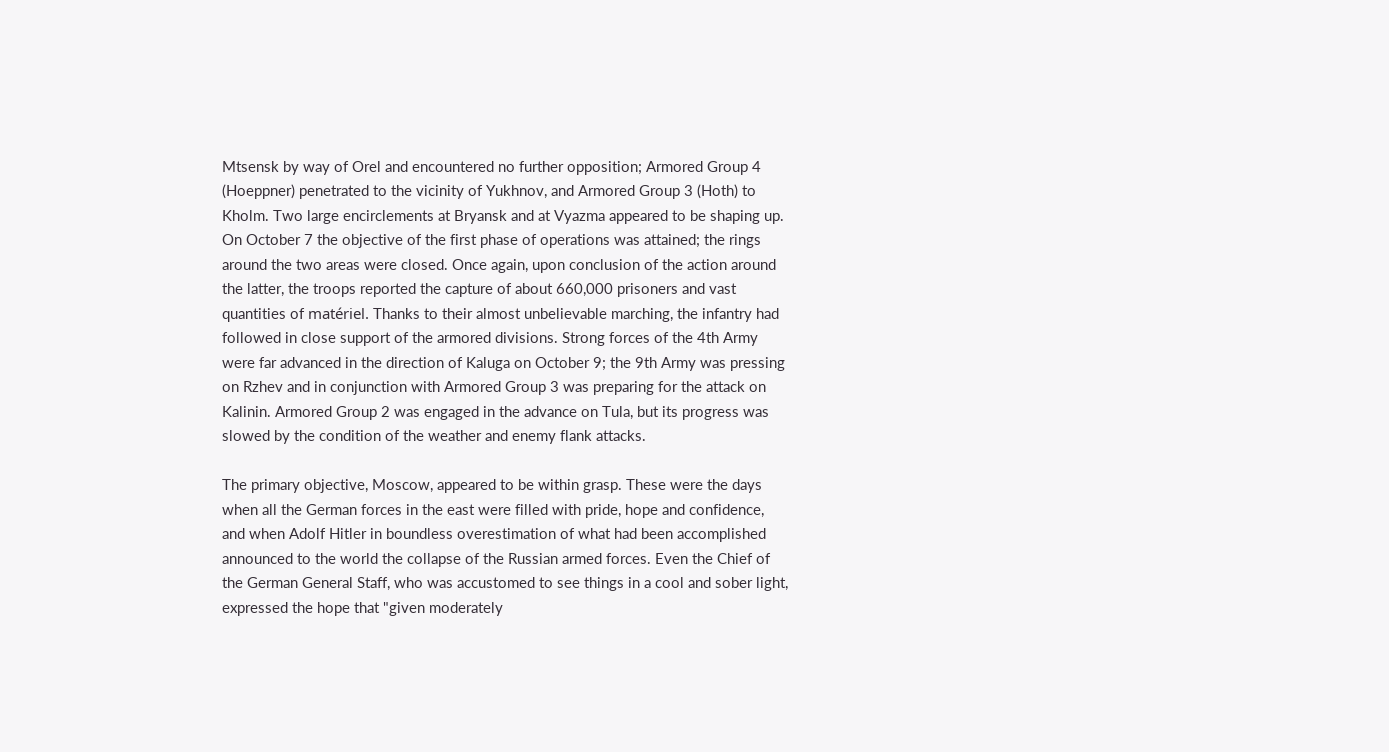Mtsensk by way of Orel and encountered no further opposition; Armored Group 4 (Hoeppner) penetrated to the vicinity of Yukhnov, and Armored Group 3 (Hoth) to Kholm. Two large encirclements at Bryansk and at Vyazma appeared to be shaping up. On October 7 the objective of the first phase of operations was attained; the rings around the two areas were closed. Once again, upon conclusion of the action around the latter, the troops reported the capture of about 660,000 prisoners and vast quantities of matériel. Thanks to their almost unbelievable marching, the infantry had followed in close support of the armored divisions. Strong forces of the 4th Army were far advanced in the direction of Kaluga on October 9; the 9th Army was pressing on Rzhev and in conjunction with Armored Group 3 was preparing for the attack on Kalinin. Armored Group 2 was engaged in the advance on Tula, but its progress was slowed by the condition of the weather and enemy flank attacks.

The primary objective, Moscow, appeared to be within grasp. These were the days when all the German forces in the east were filled with pride, hope and confidence, and when Adolf Hitler in boundless overestimation of what had been accomplished announced to the world the collapse of the Russian armed forces. Even the Chief of the German General Staff, who was accustomed to see things in a cool and sober light, expressed the hope that "given moderately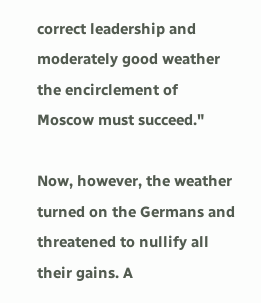correct leadership and moderately good weather the encirclement of Moscow must succeed."

Now, however, the weather turned on the Germans and threatened to nullify all their gains. A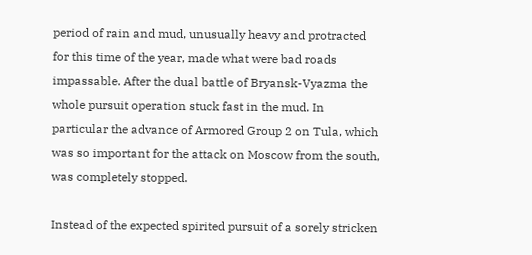period of rain and mud, unusually heavy and protracted for this time of the year, made what were bad roads impassable. After the dual battle of Bryansk-Vyazma the whole pursuit operation stuck fast in the mud. In particular the advance of Armored Group 2 on Tula, which was so important for the attack on Moscow from the south, was completely stopped.

Instead of the expected spirited pursuit of a sorely stricken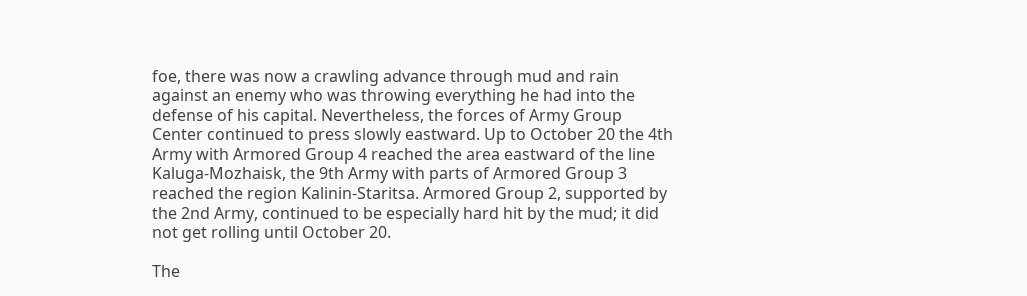foe, there was now a crawling advance through mud and rain against an enemy who was throwing everything he had into the defense of his capital. Nevertheless, the forces of Army Group Center continued to press slowly eastward. Up to October 20 the 4th Army with Armored Group 4 reached the area eastward of the line Kaluga-Mozhaisk, the 9th Army with parts of Armored Group 3 reached the region Kalinin-Staritsa. Armored Group 2, supported by the 2nd Army, continued to be especially hard hit by the mud; it did not get rolling until October 20.

The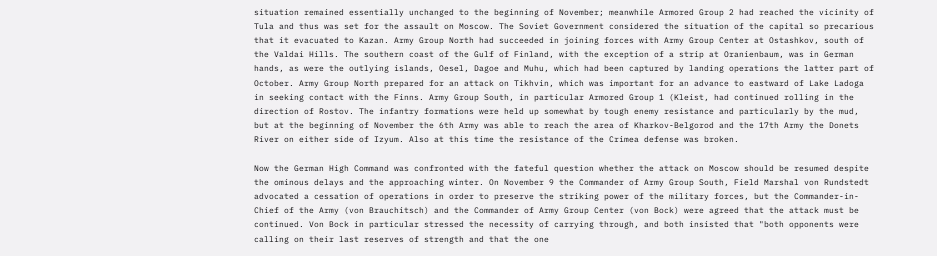situation remained essentially unchanged to the beginning of November; meanwhile Armored Group 2 had reached the vicinity of Tula and thus was set for the assault on Moscow. The Soviet Government considered the situation of the capital so precarious that it evacuated to Kazan. Army Group North had succeeded in joining forces with Army Group Center at Ostashkov, south of the Valdai Hills. The southern coast of the Gulf of Finland, with the exception of a strip at Oranienbaum, was in German hands, as were the outlying islands, Oesel, Dagoe and Muhu, which had been captured by landing operations the latter part of October. Army Group North prepared for an attack on Tikhvin, which was important for an advance to eastward of Lake Ladoga in seeking contact with the Finns. Army Group South, in particular Armored Group 1 (Kleist, had continued rolling in the direction of Rostov. The infantry formations were held up somewhat by tough enemy resistance and particularly by the mud, but at the beginning of November the 6th Army was able to reach the area of Kharkov-Belgorod and the 17th Army the Donets River on either side of Izyum. Also at this time the resistance of the Crimea defense was broken.

Now the German High Command was confronted with the fateful question whether the attack on Moscow should be resumed despite the ominous delays and the approaching winter. On November 9 the Commander of Army Group South, Field Marshal von Rundstedt advocated a cessation of operations in order to preserve the striking power of the military forces, but the Commander-in-Chief of the Army (von Brauchitsch) and the Commander of Army Group Center (von Bock) were agreed that the attack must be continued. Von Bock in particular stressed the necessity of carrying through, and both insisted that "both opponents were calling on their last reserves of strength and that the one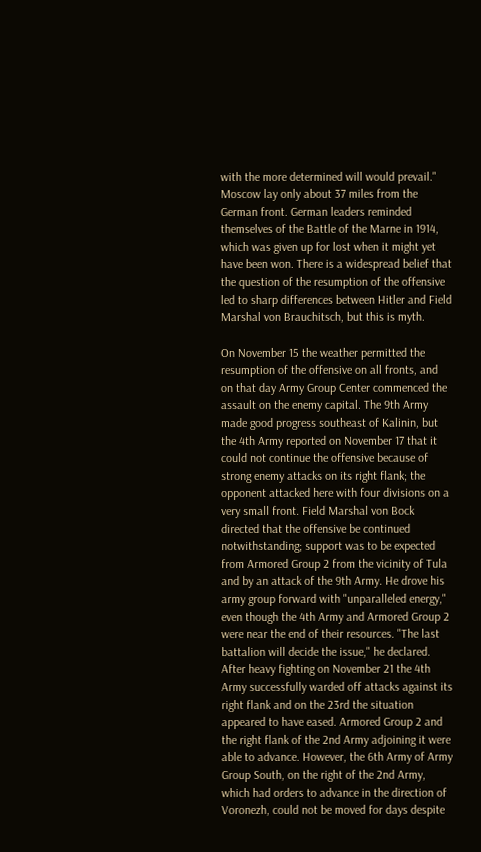with the more determined will would prevail." Moscow lay only about 37 miles from the German front. German leaders reminded themselves of the Battle of the Marne in 1914, which was given up for lost when it might yet have been won. There is a widespread belief that the question of the resumption of the offensive led to sharp differences between Hitler and Field Marshal von Brauchitsch, but this is myth.

On November 15 the weather permitted the resumption of the offensive on all fronts, and on that day Army Group Center commenced the assault on the enemy capital. The 9th Army made good progress southeast of Kalinin, but the 4th Army reported on November 17 that it could not continue the offensive because of strong enemy attacks on its right flank; the opponent attacked here with four divisions on a very small front. Field Marshal von Bock directed that the offensive be continued notwithstanding; support was to be expected from Armored Group 2 from the vicinity of Tula and by an attack of the 9th Army. He drove his army group forward with "unparalleled energy," even though the 4th Army and Armored Group 2 were near the end of their resources. "The last battalion will decide the issue," he declared. After heavy fighting on November 21 the 4th Army successfully warded off attacks against its right flank and on the 23rd the situation appeared to have eased. Armored Group 2 and the right flank of the 2nd Army adjoining it were able to advance. However, the 6th Army of Army Group South, on the right of the 2nd Army, which had orders to advance in the direction of Voronezh, could not be moved for days despite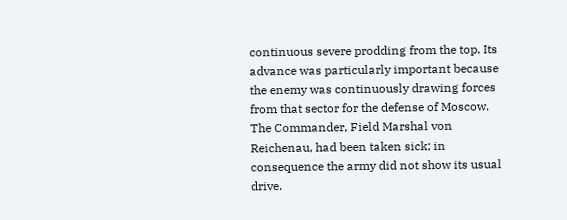continuous severe prodding from the top. Its advance was particularly important because the enemy was continuously drawing forces from that sector for the defense of Moscow. The Commander, Field Marshal von Reichenau, had been taken sick; in consequence the army did not show its usual drive.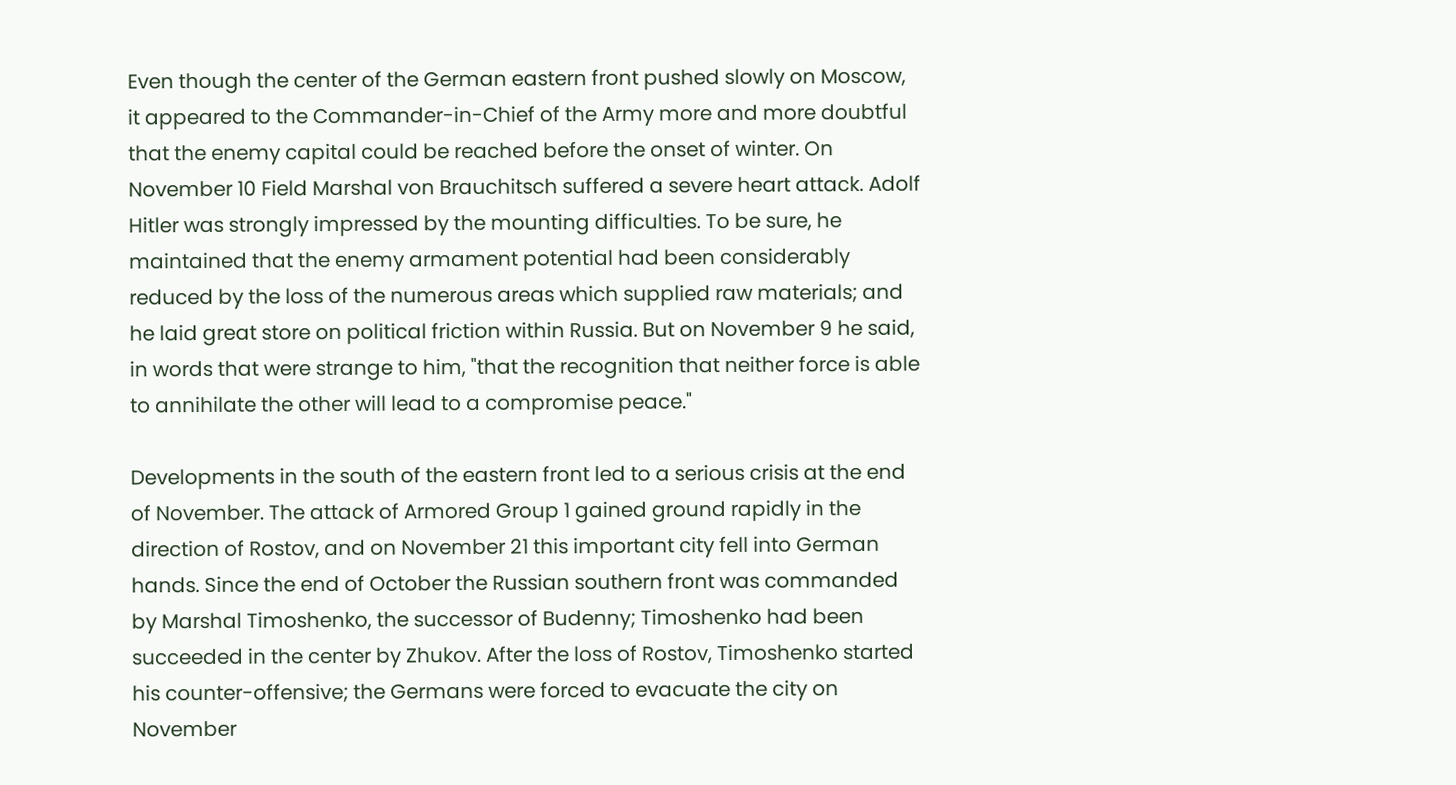Even though the center of the German eastern front pushed slowly on Moscow, it appeared to the Commander-in-Chief of the Army more and more doubtful that the enemy capital could be reached before the onset of winter. On November 10 Field Marshal von Brauchitsch suffered a severe heart attack. Adolf Hitler was strongly impressed by the mounting difficulties. To be sure, he maintained that the enemy armament potential had been considerably reduced by the loss of the numerous areas which supplied raw materials; and he laid great store on political friction within Russia. But on November 9 he said, in words that were strange to him, "that the recognition that neither force is able to annihilate the other will lead to a compromise peace."

Developments in the south of the eastern front led to a serious crisis at the end of November. The attack of Armored Group 1 gained ground rapidly in the direction of Rostov, and on November 21 this important city fell into German hands. Since the end of October the Russian southern front was commanded by Marshal Timoshenko, the successor of Budenny; Timoshenko had been succeeded in the center by Zhukov. After the loss of Rostov, Timoshenko started his counter-offensive; the Germans were forced to evacuate the city on November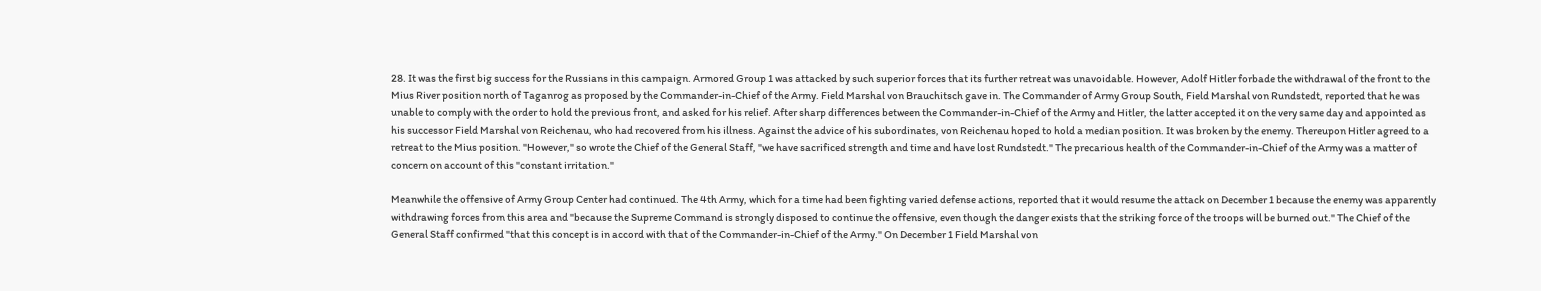28. It was the first big success for the Russians in this campaign. Armored Group 1 was attacked by such superior forces that its further retreat was unavoidable. However, Adolf Hitler forbade the withdrawal of the front to the Mius River position north of Taganrog as proposed by the Commander-in-Chief of the Army. Field Marshal von Brauchitsch gave in. The Commander of Army Group South, Field Marshal von Rundstedt, reported that he was unable to comply with the order to hold the previous front, and asked for his relief. After sharp differences between the Commander-in-Chief of the Army and Hitler, the latter accepted it on the very same day and appointed as his successor Field Marshal von Reichenau, who had recovered from his illness. Against the advice of his subordinates, von Reichenau hoped to hold a median position. It was broken by the enemy. Thereupon Hitler agreed to a retreat to the Mius position. "However," so wrote the Chief of the General Staff, "we have sacrificed strength and time and have lost Rundstedt." The precarious health of the Commander-in-Chief of the Army was a matter of concern on account of this "constant irritation."

Meanwhile the offensive of Army Group Center had continued. The 4th Army, which for a time had been fighting varied defense actions, reported that it would resume the attack on December 1 because the enemy was apparently withdrawing forces from this area and "because the Supreme Command is strongly disposed to continue the offensive, even though the danger exists that the striking force of the troops will be burned out." The Chief of the General Staff confirmed "that this concept is in accord with that of the Commander-in-Chief of the Army." On December 1 Field Marshal von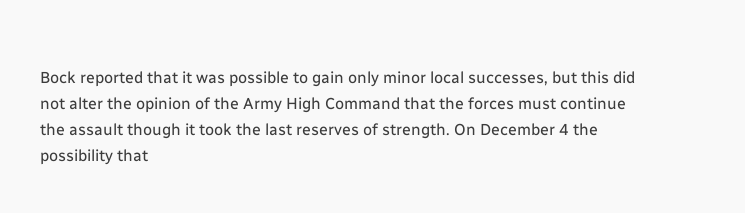Bock reported that it was possible to gain only minor local successes, but this did not alter the opinion of the Army High Command that the forces must continue the assault though it took the last reserves of strength. On December 4 the possibility that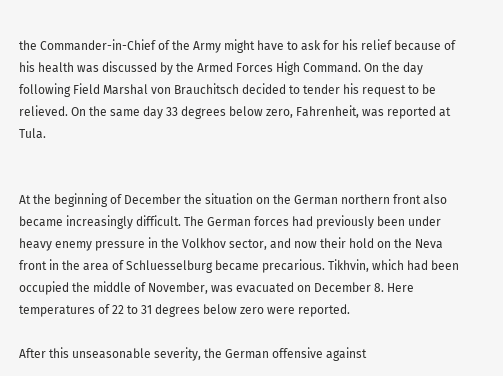the Commander-in-Chief of the Army might have to ask for his relief because of his health was discussed by the Armed Forces High Command. On the day following Field Marshal von Brauchitsch decided to tender his request to be relieved. On the same day 33 degrees below zero, Fahrenheit, was reported at Tula.


At the beginning of December the situation on the German northern front also became increasingly difficult. The German forces had previously been under heavy enemy pressure in the Volkhov sector, and now their hold on the Neva front in the area of Schluesselburg became precarious. Tikhvin, which had been occupied the middle of November, was evacuated on December 8. Here temperatures of 22 to 31 degrees below zero were reported.

After this unseasonable severity, the German offensive against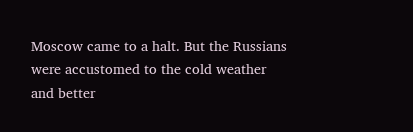Moscow came to a halt. But the Russians were accustomed to the cold weather and better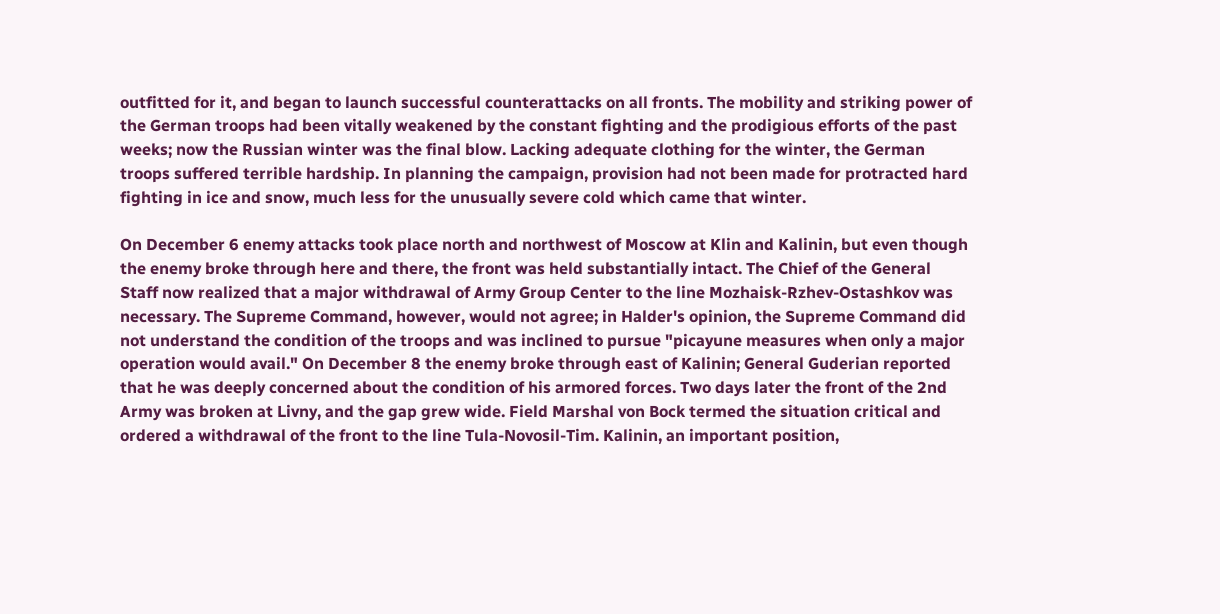outfitted for it, and began to launch successful counterattacks on all fronts. The mobility and striking power of the German troops had been vitally weakened by the constant fighting and the prodigious efforts of the past weeks; now the Russian winter was the final blow. Lacking adequate clothing for the winter, the German troops suffered terrible hardship. In planning the campaign, provision had not been made for protracted hard fighting in ice and snow, much less for the unusually severe cold which came that winter.

On December 6 enemy attacks took place north and northwest of Moscow at Klin and Kalinin, but even though the enemy broke through here and there, the front was held substantially intact. The Chief of the General Staff now realized that a major withdrawal of Army Group Center to the line Mozhaisk-Rzhev-Ostashkov was necessary. The Supreme Command, however, would not agree; in Halder's opinion, the Supreme Command did not understand the condition of the troops and was inclined to pursue "picayune measures when only a major operation would avail." On December 8 the enemy broke through east of Kalinin; General Guderian reported that he was deeply concerned about the condition of his armored forces. Two days later the front of the 2nd Army was broken at Livny, and the gap grew wide. Field Marshal von Bock termed the situation critical and ordered a withdrawal of the front to the line Tula-Novosil-Tim. Kalinin, an important position,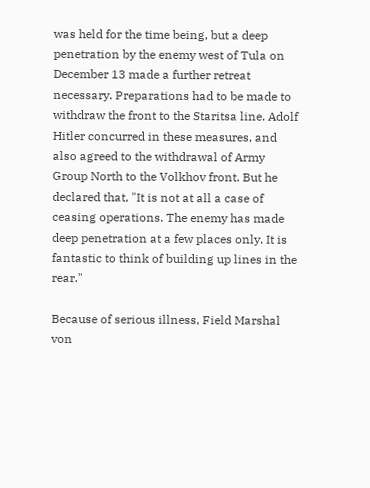was held for the time being, but a deep penetration by the enemy west of Tula on December 13 made a further retreat necessary. Preparations had to be made to withdraw the front to the Staritsa line. Adolf Hitler concurred in these measures, and also agreed to the withdrawal of Army Group North to the Volkhov front. But he declared that, "It is not at all a case of ceasing operations. The enemy has made deep penetration at a few places only. It is fantastic to think of building up lines in the rear."

Because of serious illness, Field Marshal von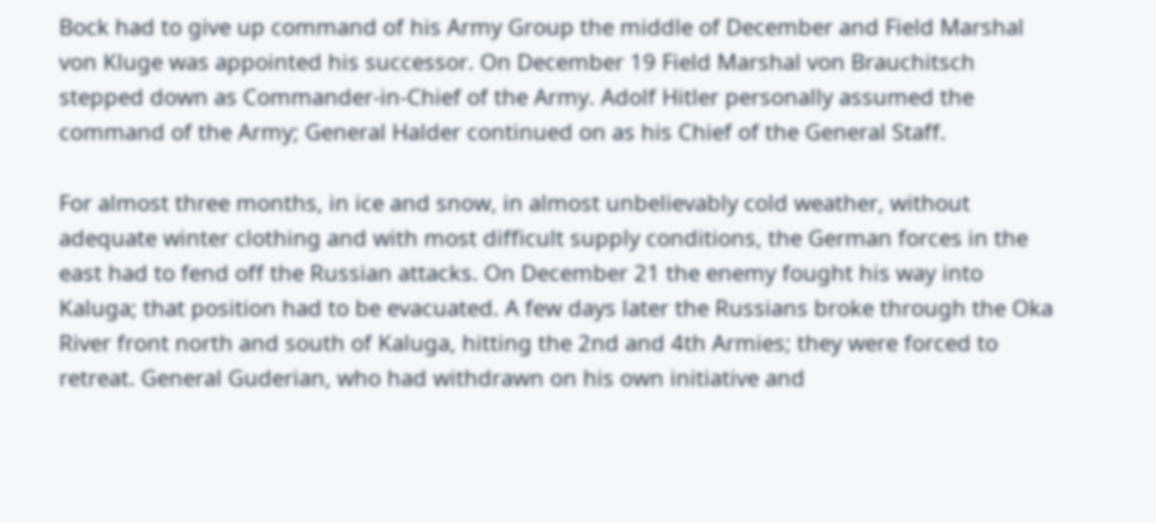Bock had to give up command of his Army Group the middle of December and Field Marshal von Kluge was appointed his successor. On December 19 Field Marshal von Brauchitsch stepped down as Commander-in-Chief of the Army. Adolf Hitler personally assumed the command of the Army; General Halder continued on as his Chief of the General Staff.

For almost three months, in ice and snow, in almost unbelievably cold weather, without adequate winter clothing and with most difficult supply conditions, the German forces in the east had to fend off the Russian attacks. On December 21 the enemy fought his way into Kaluga; that position had to be evacuated. A few days later the Russians broke through the Oka River front north and south of Kaluga, hitting the 2nd and 4th Armies; they were forced to retreat. General Guderian, who had withdrawn on his own initiative and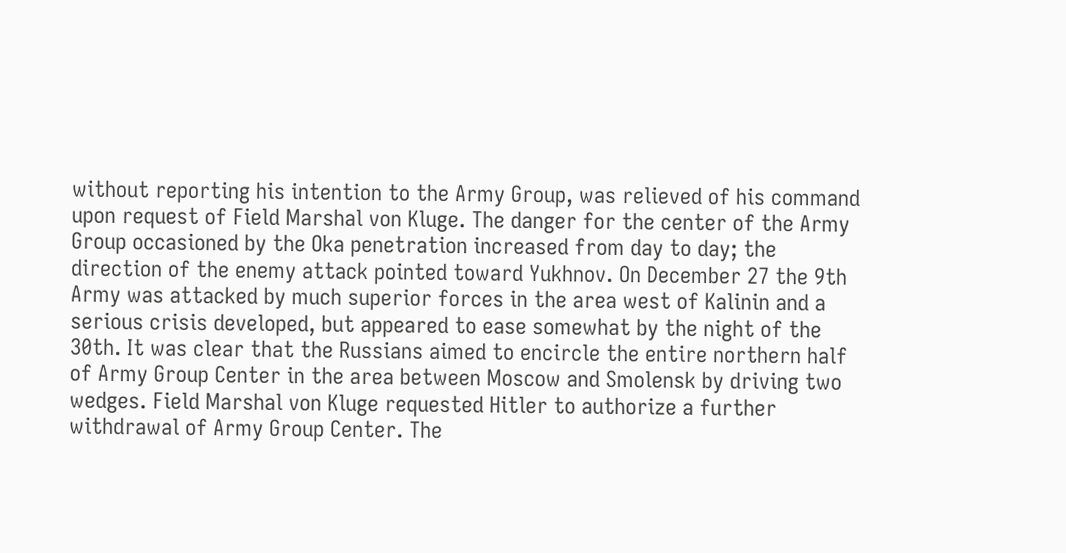without reporting his intention to the Army Group, was relieved of his command upon request of Field Marshal von Kluge. The danger for the center of the Army Group occasioned by the Oka penetration increased from day to day; the direction of the enemy attack pointed toward Yukhnov. On December 27 the 9th Army was attacked by much superior forces in the area west of Kalinin and a serious crisis developed, but appeared to ease somewhat by the night of the 30th. It was clear that the Russians aimed to encircle the entire northern half of Army Group Center in the area between Moscow and Smolensk by driving two wedges. Field Marshal von Kluge requested Hitler to authorize a further withdrawal of Army Group Center. The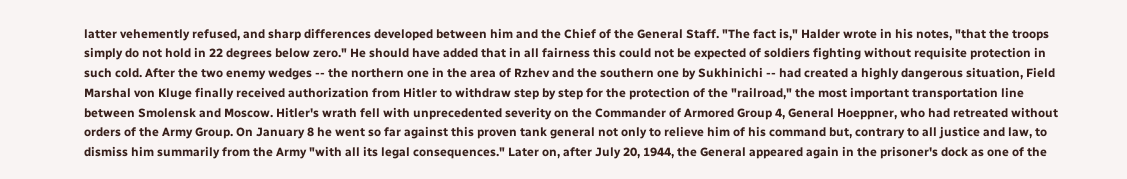latter vehemently refused, and sharp differences developed between him and the Chief of the General Staff. "The fact is," Halder wrote in his notes, "that the troops simply do not hold in 22 degrees below zero." He should have added that in all fairness this could not be expected of soldiers fighting without requisite protection in such cold. After the two enemy wedges -- the northern one in the area of Rzhev and the southern one by Sukhinichi -- had created a highly dangerous situation, Field Marshal von Kluge finally received authorization from Hitler to withdraw step by step for the protection of the "railroad," the most important transportation line between Smolensk and Moscow. Hitler's wrath fell with unprecedented severity on the Commander of Armored Group 4, General Hoeppner, who had retreated without orders of the Army Group. On January 8 he went so far against this proven tank general not only to relieve him of his command but, contrary to all justice and law, to dismiss him summarily from the Army "with all its legal consequences." Later on, after July 20, 1944, the General appeared again in the prisoner's dock as one of the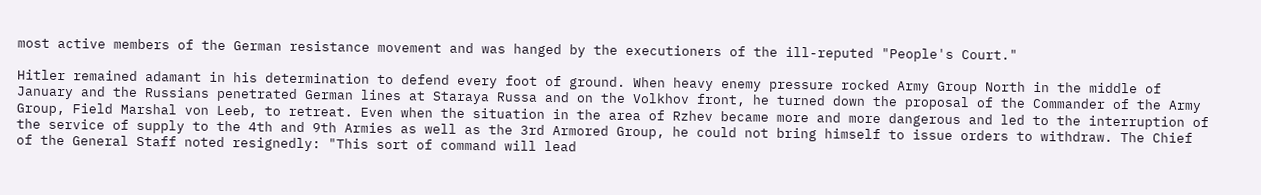most active members of the German resistance movement and was hanged by the executioners of the ill-reputed "People's Court."

Hitler remained adamant in his determination to defend every foot of ground. When heavy enemy pressure rocked Army Group North in the middle of January and the Russians penetrated German lines at Staraya Russa and on the Volkhov front, he turned down the proposal of the Commander of the Army Group, Field Marshal von Leeb, to retreat. Even when the situation in the area of Rzhev became more and more dangerous and led to the interruption of the service of supply to the 4th and 9th Armies as well as the 3rd Armored Group, he could not bring himself to issue orders to withdraw. The Chief of the General Staff noted resignedly: "This sort of command will lead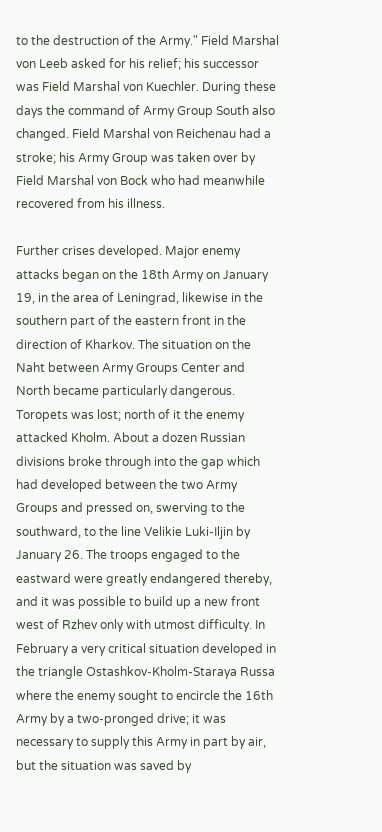to the destruction of the Army." Field Marshal von Leeb asked for his relief; his successor was Field Marshal von Kuechler. During these days the command of Army Group South also changed. Field Marshal von Reichenau had a stroke; his Army Group was taken over by Field Marshal von Bock who had meanwhile recovered from his illness.

Further crises developed. Major enemy attacks began on the 18th Army on January 19, in the area of Leningrad, likewise in the southern part of the eastern front in the direction of Kharkov. The situation on the Naht between Army Groups Center and North became particularly dangerous. Toropets was lost; north of it the enemy attacked Kholm. About a dozen Russian divisions broke through into the gap which had developed between the two Army Groups and pressed on, swerving to the southward, to the line Velikie Luki-Iljin by January 26. The troops engaged to the eastward were greatly endangered thereby, and it was possible to build up a new front west of Rzhev only with utmost difficulty. In February a very critical situation developed in the triangle Ostashkov-Kholm-Staraya Russa where the enemy sought to encircle the 16th Army by a two-pronged drive; it was necessary to supply this Army in part by air, but the situation was saved by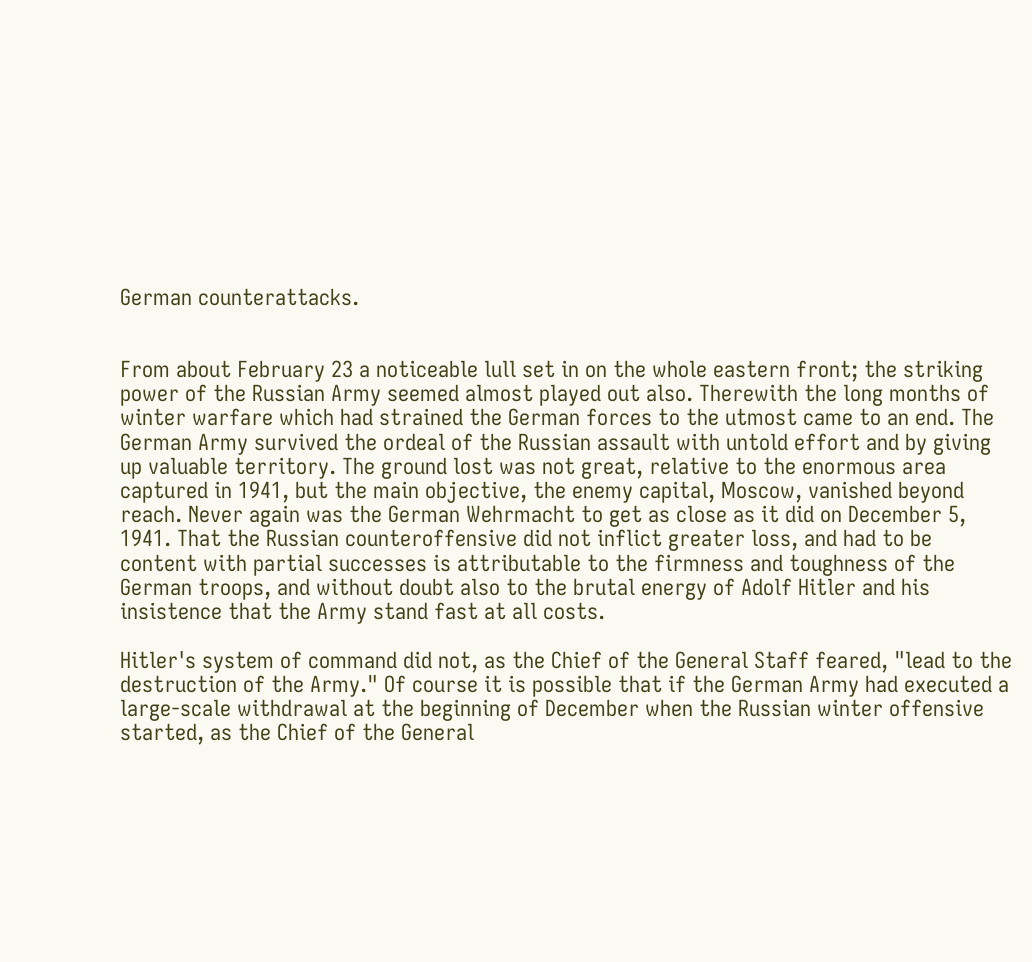German counterattacks.


From about February 23 a noticeable lull set in on the whole eastern front; the striking power of the Russian Army seemed almost played out also. Therewith the long months of winter warfare which had strained the German forces to the utmost came to an end. The German Army survived the ordeal of the Russian assault with untold effort and by giving up valuable territory. The ground lost was not great, relative to the enormous area captured in 1941, but the main objective, the enemy capital, Moscow, vanished beyond reach. Never again was the German Wehrmacht to get as close as it did on December 5, 1941. That the Russian counteroffensive did not inflict greater loss, and had to be content with partial successes is attributable to the firmness and toughness of the German troops, and without doubt also to the brutal energy of Adolf Hitler and his insistence that the Army stand fast at all costs.

Hitler's system of command did not, as the Chief of the General Staff feared, "lead to the destruction of the Army." Of course it is possible that if the German Army had executed a large-scale withdrawal at the beginning of December when the Russian winter offensive started, as the Chief of the General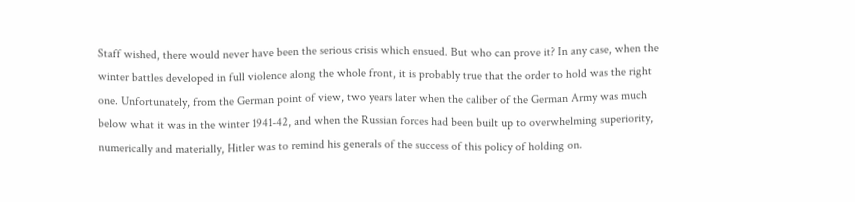Staff wished, there would never have been the serious crisis which ensued. But who can prove it? In any case, when the winter battles developed in full violence along the whole front, it is probably true that the order to hold was the right one. Unfortunately, from the German point of view, two years later when the caliber of the German Army was much below what it was in the winter 1941-42, and when the Russian forces had been built up to overwhelming superiority, numerically and materially, Hitler was to remind his generals of the success of this policy of holding on.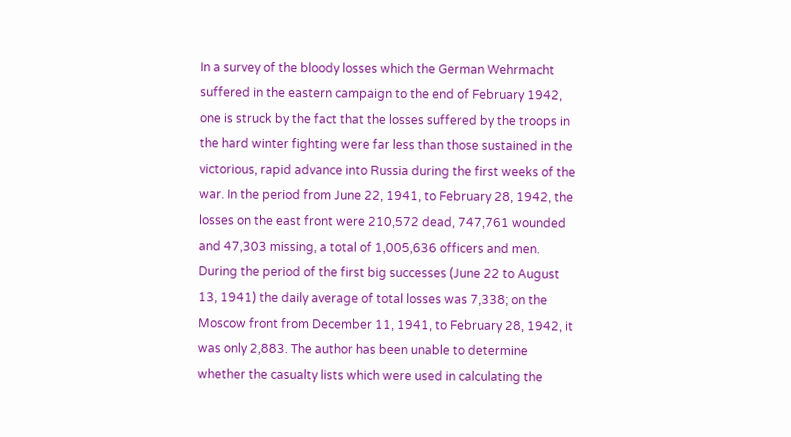In a survey of the bloody losses which the German Wehrmacht suffered in the eastern campaign to the end of February 1942, one is struck by the fact that the losses suffered by the troops in the hard winter fighting were far less than those sustained in the victorious, rapid advance into Russia during the first weeks of the war. In the period from June 22, 1941, to February 28, 1942, the losses on the east front were 210,572 dead, 747,761 wounded and 47,303 missing, a total of 1,005,636 officers and men. During the period of the first big successes (June 22 to August 13, 1941) the daily average of total losses was 7,338; on the Moscow front from December 11, 1941, to February 28, 1942, it was only 2,883. The author has been unable to determine whether the casualty lists which were used in calculating the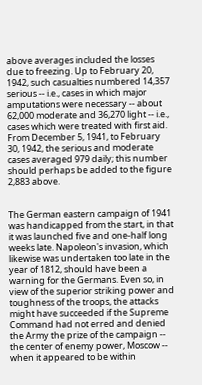above averages included the losses due to freezing. Up to February 20, 1942, such casualties numbered 14,357 serious -- i.e., cases in which major amputations were necessary -- about 62,000 moderate and 36,270 light -- i.e., cases which were treated with first aid. From December 5, 1941, to February 30, 1942, the serious and moderate cases averaged 979 daily; this number should perhaps be added to the figure 2,883 above.


The German eastern campaign of 1941 was handicapped from the start, in that it was launched five and one-half long weeks late. Napoleon's invasion, which likewise was undertaken too late in the year of 1812, should have been a warning for the Germans. Even so, in view of the superior striking power and toughness of the troops, the attacks might have succeeded if the Supreme Command had not erred and denied the Army the prize of the campaign -- the center of enemy power, Moscow -- when it appeared to be within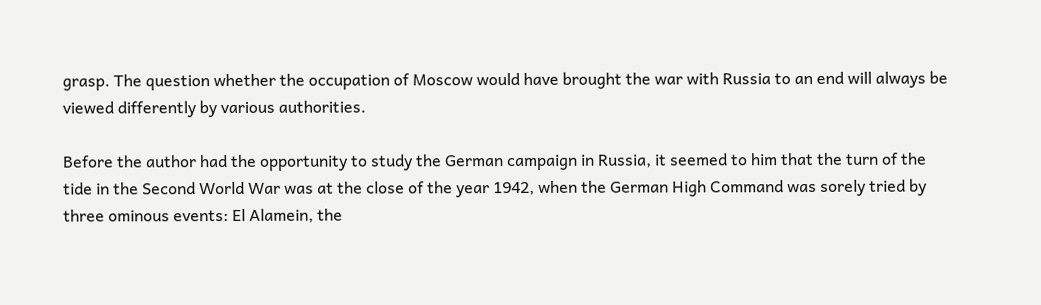grasp. The question whether the occupation of Moscow would have brought the war with Russia to an end will always be viewed differently by various authorities.

Before the author had the opportunity to study the German campaign in Russia, it seemed to him that the turn of the tide in the Second World War was at the close of the year 1942, when the German High Command was sorely tried by three ominous events: El Alamein, the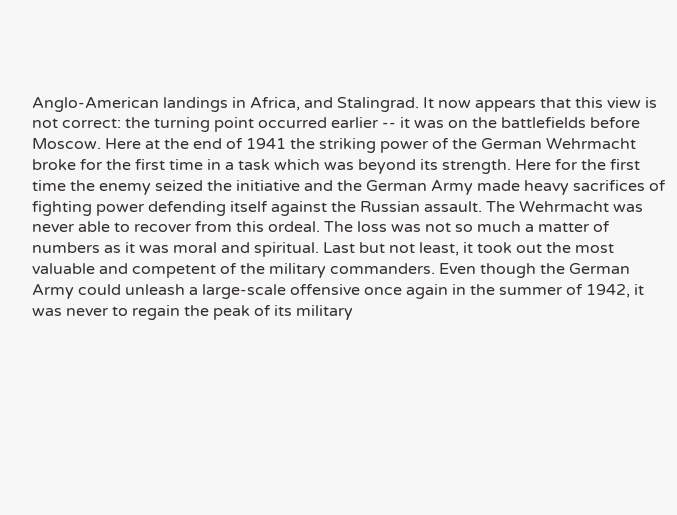Anglo-American landings in Africa, and Stalingrad. It now appears that this view is not correct: the turning point occurred earlier -- it was on the battlefields before Moscow. Here at the end of 1941 the striking power of the German Wehrmacht broke for the first time in a task which was beyond its strength. Here for the first time the enemy seized the initiative and the German Army made heavy sacrifices of fighting power defending itself against the Russian assault. The Wehrmacht was never able to recover from this ordeal. The loss was not so much a matter of numbers as it was moral and spiritual. Last but not least, it took out the most valuable and competent of the military commanders. Even though the German Army could unleash a large-scale offensive once again in the summer of 1942, it was never to regain the peak of its military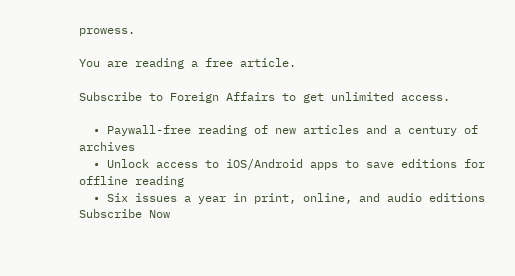prowess.

You are reading a free article.

Subscribe to Foreign Affairs to get unlimited access.

  • Paywall-free reading of new articles and a century of archives
  • Unlock access to iOS/Android apps to save editions for offline reading
  • Six issues a year in print, online, and audio editions
Subscribe Now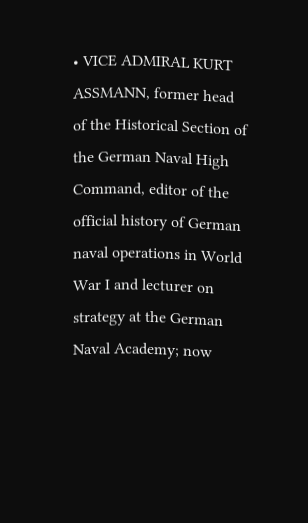• VICE ADMIRAL KURT ASSMANN, former head of the Historical Section of the German Naval High Command, editor of the official history of German naval operations in World War I and lecturer on strategy at the German Naval Academy; now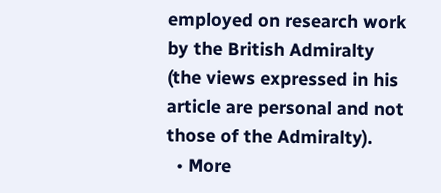employed on research work by the British Admiralty (the views expressed in his article are personal and not those of the Admiralty).
  • More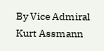By Vice Admiral Kurt Assmann